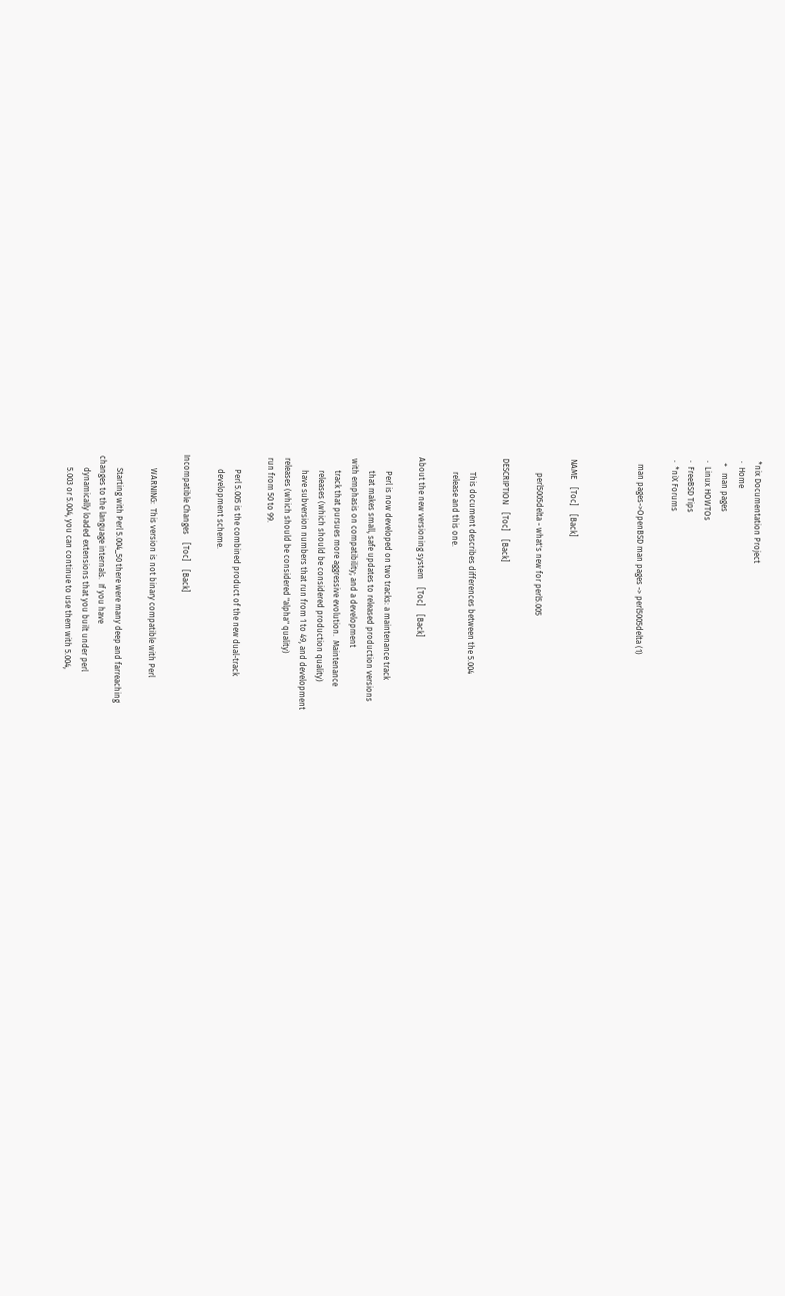*nix Documentation Project
·  Home
 +   man pages
·  Linux HOWTOs
·  FreeBSD Tips
·  *niX Forums

  man pages->OpenBSD man pages -> perl5005delta (1)



NAME    [Toc]    [Back]

       perl5005delta - what's new for perl5.005

DESCRIPTION    [Toc]    [Back]

       This document describes differences between the 5.004
       release and this one.

About the new versioning system    [Toc]    [Back]

       Perl is now developed on two tracks: a maintenance track
       that makes small, safe updates to released production versions
 with emphasis on compatibility; and a development
       track that pursues more aggressive evolution.  Maintenance
       releases (which should be considered production quality)
       have subversion numbers that run from 1 to 49, and development
 releases (which should be considered "alpha" quality)
 run from 50 to 99.

       Perl 5.005 is the combined product of the new dual-track
       development scheme.

Incompatible Changes    [Toc]    [Back]

       WARNING:  This version is not binary compatible with Perl

       Starting with Perl 5.004_50 there were many deep and farreaching
 changes to the language internals.  If you have
       dynamically loaded extensions that you built under perl
       5.003 or 5.004, you can continue to use them with 5.004,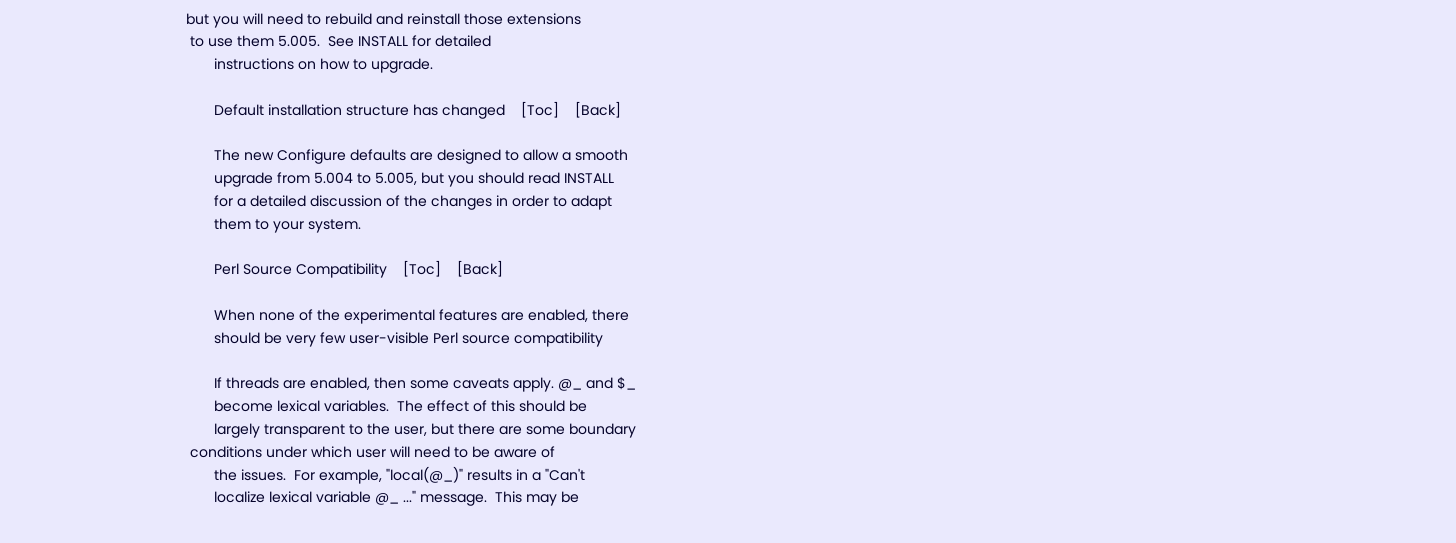but you will need to rebuild and reinstall those extensions
 to use them 5.005.  See INSTALL for detailed
       instructions on how to upgrade.

       Default installation structure has changed    [Toc]    [Back]

       The new Configure defaults are designed to allow a smooth
       upgrade from 5.004 to 5.005, but you should read INSTALL
       for a detailed discussion of the changes in order to adapt
       them to your system.

       Perl Source Compatibility    [Toc]    [Back]

       When none of the experimental features are enabled, there
       should be very few user-visible Perl source compatibility

       If threads are enabled, then some caveats apply. @_ and $_
       become lexical variables.  The effect of this should be
       largely transparent to the user, but there are some boundary
 conditions under which user will need to be aware of
       the issues.  For example, "local(@_)" results in a "Can't
       localize lexical variable @_ ..." message.  This may be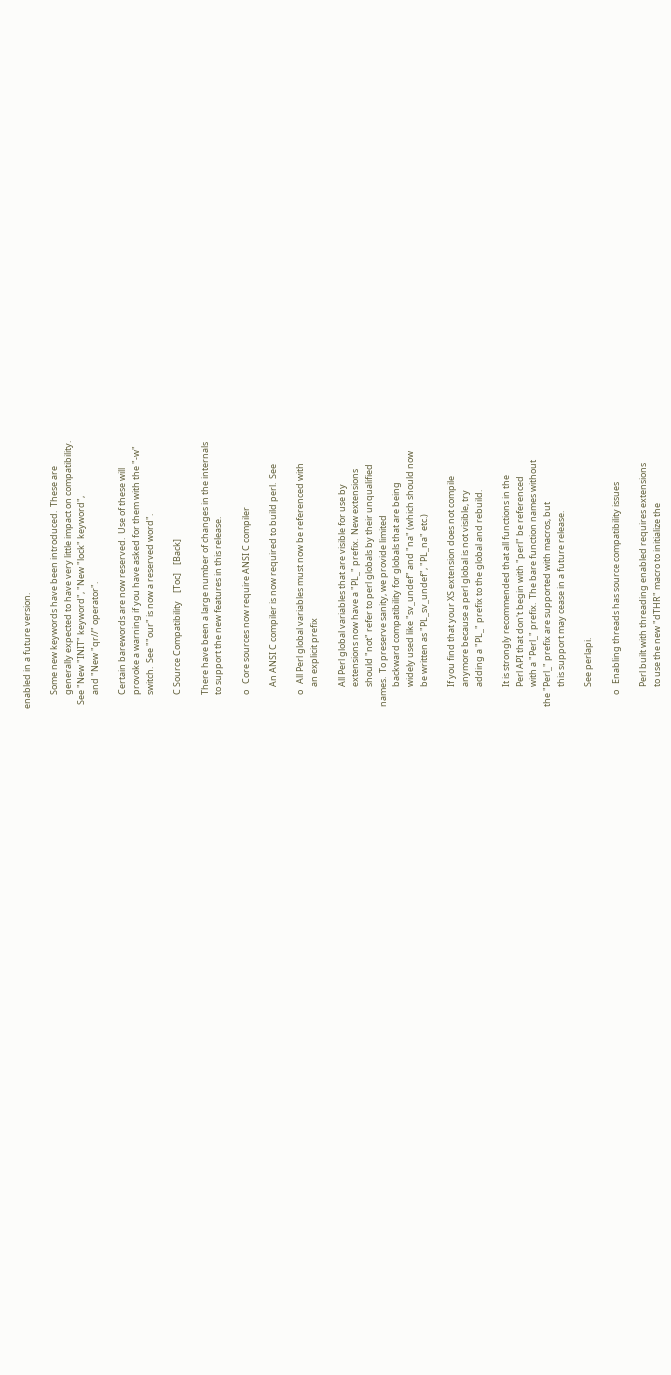enabled in a future version.

       Some new keywords have been introduced.  These are
       generally expected to have very little impact on compatibility.
  See "New "INIT" keyword", "New "lock" keyword",
       and "New "qr//" operator".

       Certain barewords are now reserved.  Use of these will
       provoke a warning if you have asked for them with the "-w"
       switch.  See ""our" is now a reserved word".

       C Source Compatibility    [Toc]    [Back]

       There have been a large number of changes in the internals
       to support the new features in this release.

       o   Core sources now require ANSI C compiler

           An ANSI C compiler is now required to build perl.  See

       o   All Perl global variables must now be referenced with
           an explicit prefix

           All Perl global variables that are visible for use by
           extensions now have a "PL_" prefix.  New extensions
           should "not" refer to perl globals by their unqualified
 names.  To preserve sanity, we provide limited
           backward compatibility for globals that are being
           widely used like "sv_undef" and "na" (which should now
           be written as "PL_sv_undef", "PL_na" etc.)

           If you find that your XS extension does not compile
           anymore because a perl global is not visible, try
           adding a "PL_" prefix to the global and rebuild.

           It is strongly recommended that all functions in the
           Perl API that don't begin with "perl" be referenced
           with a "Perl_" prefix.  The bare function names without
 the "Perl_" prefix are supported with macros, but
           this support may cease in a future release.

           See perlapi.

       o   Enabling threads has source compatibility issues

           Perl built with threading enabled requires extensions
           to use the new "dTHR" macro to initialize the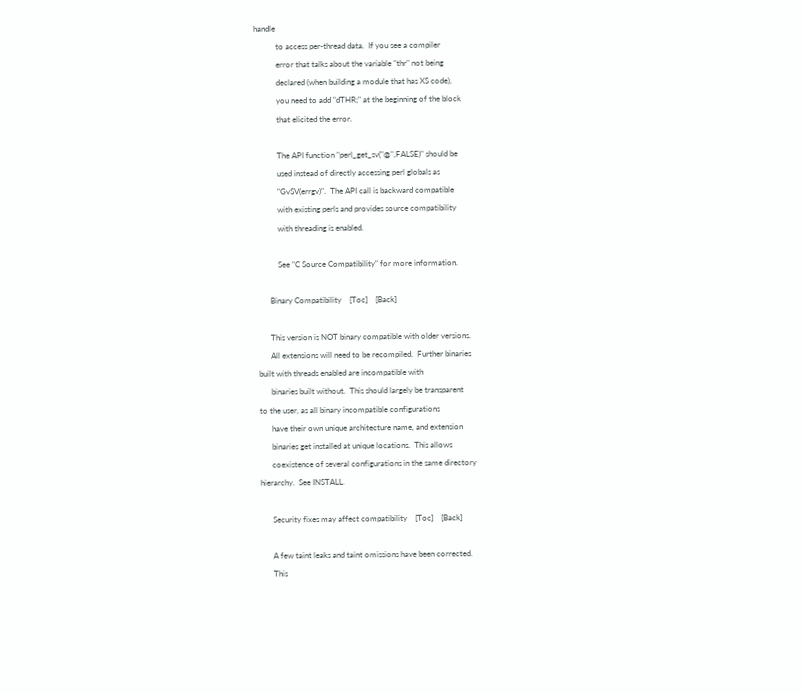handle
           to access per-thread data.  If you see a compiler
           error that talks about the variable "thr" not being
           declared (when building a module that has XS code),
           you need to add "dTHR;" at the beginning of the block
           that elicited the error.

           The API function "perl_get_sv("@",FALSE)" should be
           used instead of directly accessing perl globals as
           "GvSV(errgv)".  The API call is backward compatible
           with existing perls and provides source compatibility
           with threading is enabled.

           See "C Source Compatibility" for more information.

       Binary Compatibility    [Toc]    [Back]

       This version is NOT binary compatible with older versions.
       All extensions will need to be recompiled.  Further binaries
 built with threads enabled are incompatible with
       binaries built without.  This should largely be transparent
 to the user, as all binary incompatible configurations
       have their own unique architecture name, and extension
       binaries get installed at unique locations.  This allows
       coexistence of several configurations in the same directory
 hierarchy.  See INSTALL.

       Security fixes may affect compatibility    [Toc]    [Back]

       A few taint leaks and taint omissions have been corrected.
       This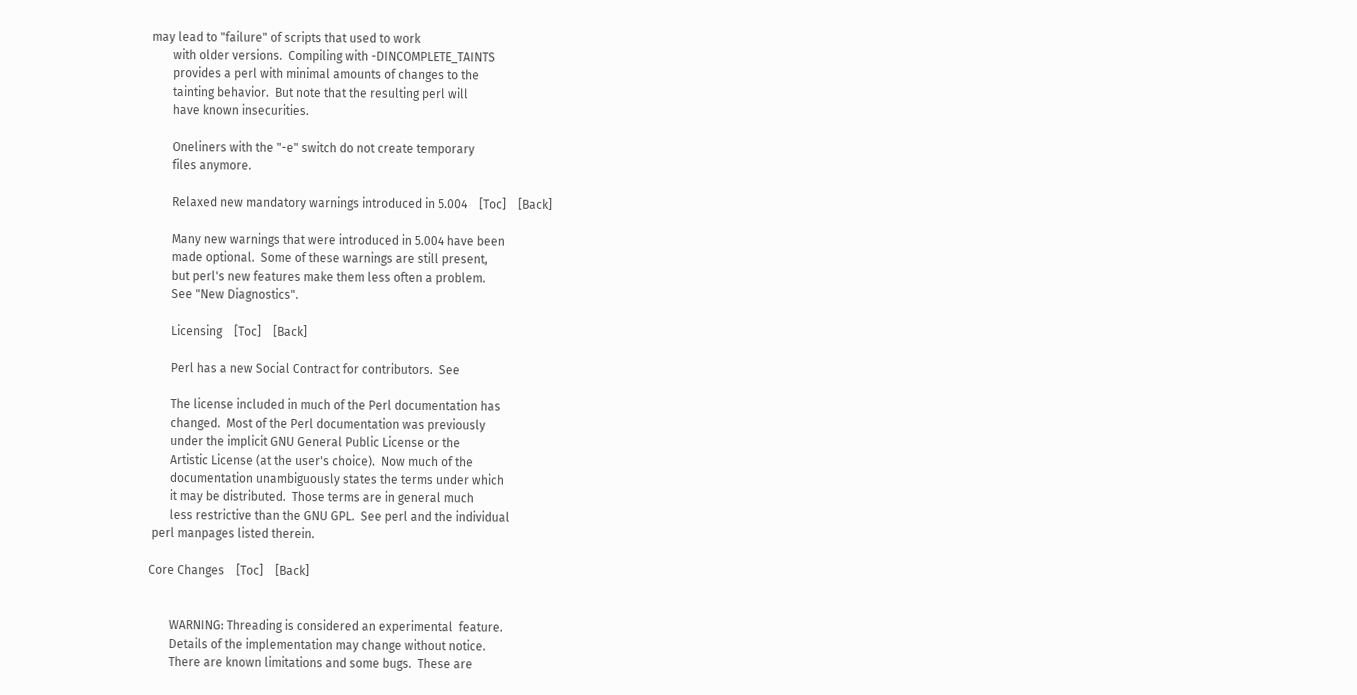may lead to "failure" of scripts that used to work
       with older versions.  Compiling with -DINCOMPLETE_TAINTS
       provides a perl with minimal amounts of changes to the
       tainting behavior.  But note that the resulting perl will
       have known insecurities.

       Oneliners with the "-e" switch do not create temporary
       files anymore.

       Relaxed new mandatory warnings introduced in 5.004    [Toc]    [Back]

       Many new warnings that were introduced in 5.004 have been
       made optional.  Some of these warnings are still present,
       but perl's new features make them less often a problem.
       See "New Diagnostics".

       Licensing    [Toc]    [Back]

       Perl has a new Social Contract for contributors.  See

       The license included in much of the Perl documentation has
       changed.  Most of the Perl documentation was previously
       under the implicit GNU General Public License or the
       Artistic License (at the user's choice).  Now much of the
       documentation unambiguously states the terms under which
       it may be distributed.  Those terms are in general much
       less restrictive than the GNU GPL.  See perl and the individual
 perl manpages listed therein.

Core Changes    [Toc]    [Back]


       WARNING: Threading is considered an experimental  feature.
       Details of the implementation may change without notice.
       There are known limitations and some bugs.  These are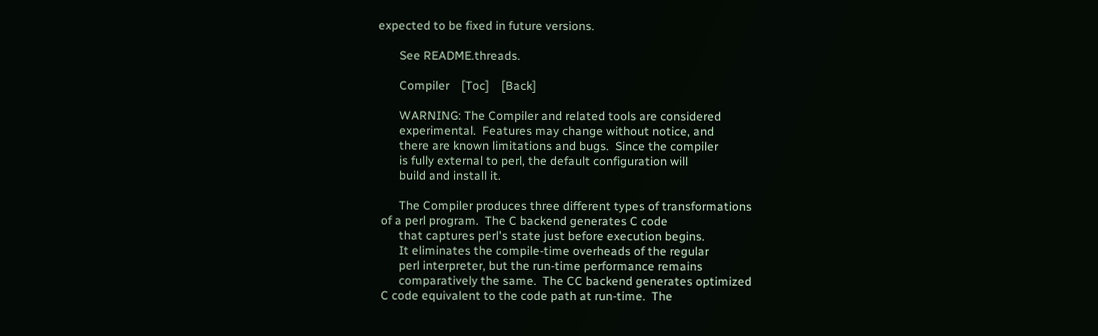expected to be fixed in future versions.

       See README.threads.

       Compiler    [Toc]    [Back]

       WARNING: The Compiler and related tools are considered
       experimental.  Features may change without notice, and
       there are known limitations and bugs.  Since the compiler
       is fully external to perl, the default configuration will
       build and install it.

       The Compiler produces three different types of transformations
 of a perl program.  The C backend generates C code
       that captures perl's state just before execution begins.
       It eliminates the compile-time overheads of the regular
       perl interpreter, but the run-time performance remains
       comparatively the same.  The CC backend generates optimized
 C code equivalent to the code path at run-time.  The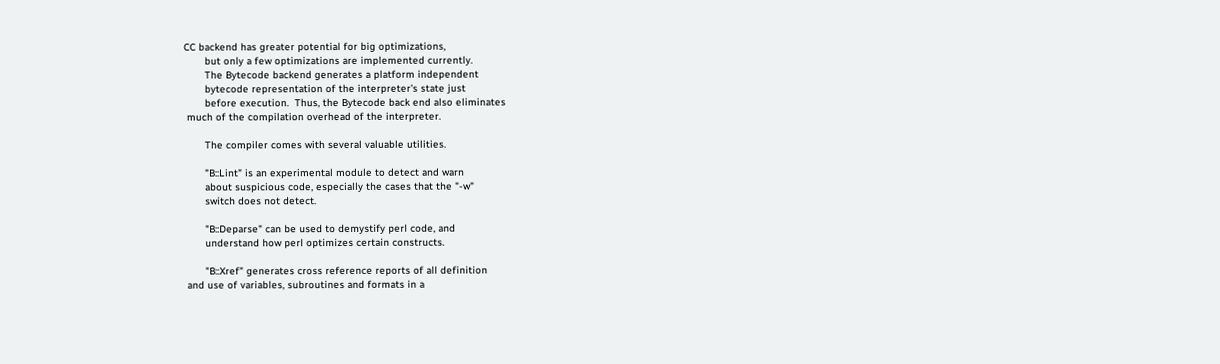CC backend has greater potential for big optimizations,
       but only a few optimizations are implemented currently.
       The Bytecode backend generates a platform independent
       bytecode representation of the interpreter's state just
       before execution.  Thus, the Bytecode back end also eliminates
 much of the compilation overhead of the interpreter.

       The compiler comes with several valuable utilities.

       "B::Lint" is an experimental module to detect and warn
       about suspicious code, especially the cases that the "-w"
       switch does not detect.

       "B::Deparse" can be used to demystify perl code, and
       understand how perl optimizes certain constructs.

       "B::Xref" generates cross reference reports of all definition
 and use of variables, subroutines and formats in a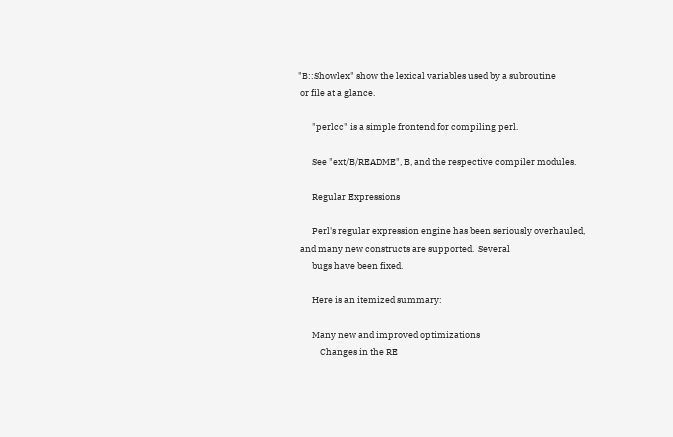"B::Showlex" show the lexical variables used by a subroutine
 or file at a glance.

       "perlcc" is a simple frontend for compiling perl.

       See "ext/B/README", B, and the respective compiler modules.

       Regular Expressions

       Perl's regular expression engine has been seriously overhauled,
 and many new constructs are supported.  Several
       bugs have been fixed.

       Here is an itemized summary:

       Many new and improved optimizations
           Changes in the RE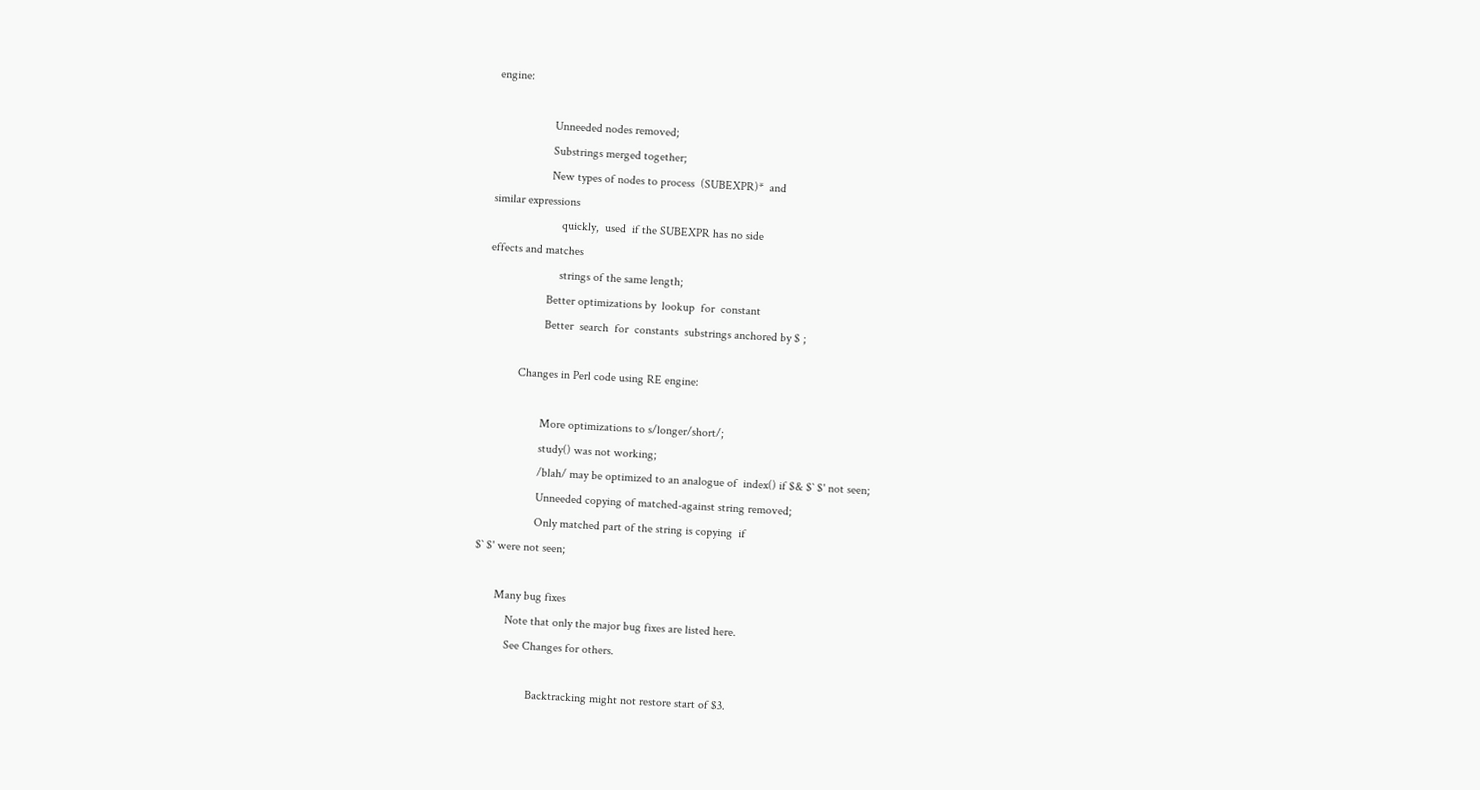engine:

                   Unneeded nodes removed;
                   Substrings merged together;
                   New types of nodes to process  (SUBEXPR)*  and
similar expressions
                       quickly,  used  if the SUBEXPR has no side
effects and matches
                       strings of the same length;
                   Better optimizations by  lookup  for  constant
                   Better  search  for  constants  substrings anchored by $ ;

           Changes in Perl code using RE engine:

                   More optimizations to s/longer/short/;
                   study() was not working;
                   /blah/ may be optimized to an analogue of  index() if $& $` $' not seen;
                   Unneeded copying of matched-against string removed;
                   Only matched part of the string is copying  if
$` $' were not seen;

       Many bug fixes
           Note that only the major bug fixes are listed here.
           See Changes for others.

                   Backtracking might not restore start of $3.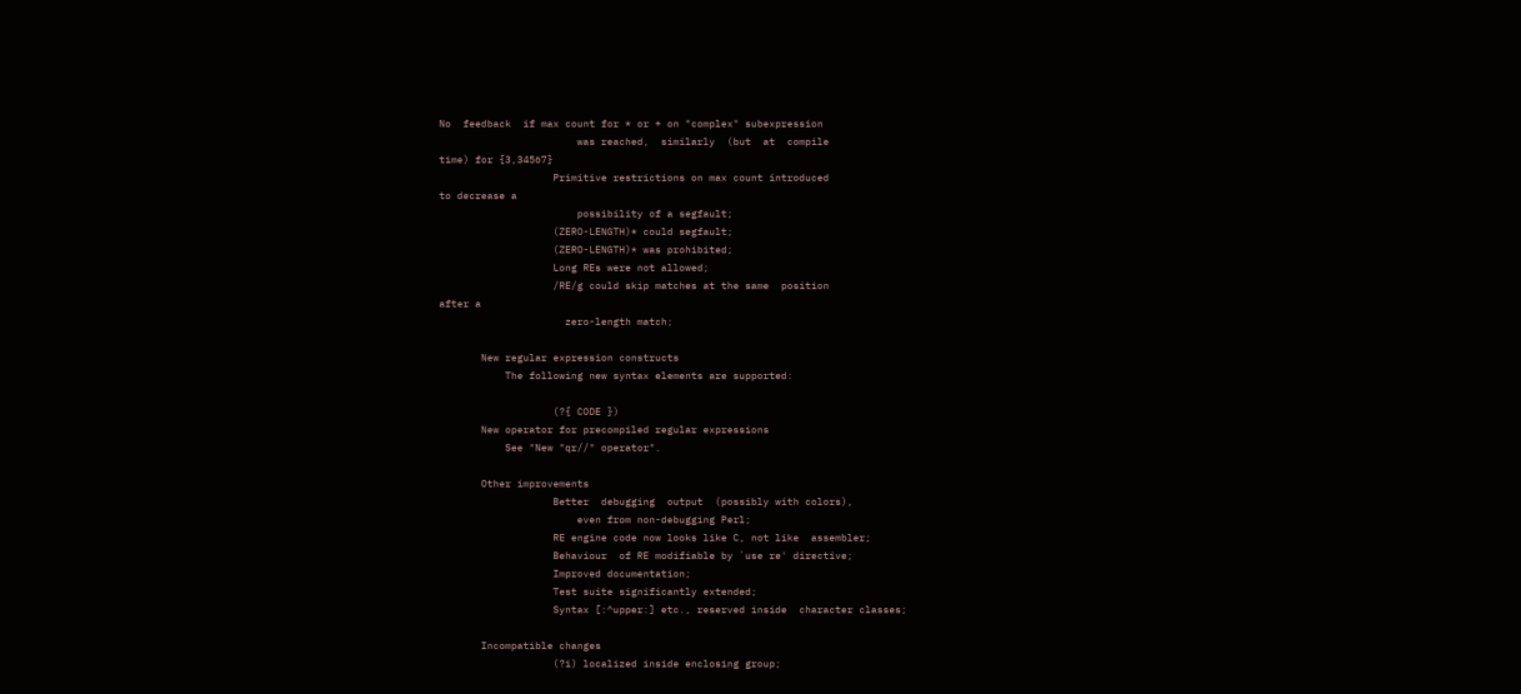No  feedback  if max count for * or + on "complex" subexpression
                       was reached,  similarly  (but  at  compile
time) for {3,34567}
                   Primitive restrictions on max count introduced
to decrease a
                       possibility of a segfault;
                   (ZERO-LENGTH)* could segfault;
                   (ZERO-LENGTH)* was prohibited;
                   Long REs were not allowed;
                   /RE/g could skip matches at the same  position
after a
                     zero-length match;

       New regular expression constructs
           The following new syntax elements are supported:

                   (?{ CODE })
       New operator for precompiled regular expressions
           See "New "qr//" operator".

       Other improvements
                   Better  debugging  output  (possibly with colors),
                       even from non-debugging Perl;
                   RE engine code now looks like C, not like  assembler;
                   Behaviour  of RE modifiable by `use re' directive;
                   Improved documentation;
                   Test suite significantly extended;
                   Syntax [:^upper:] etc., reserved inside  character classes;

       Incompatible changes
                   (?i) localized inside enclosing group;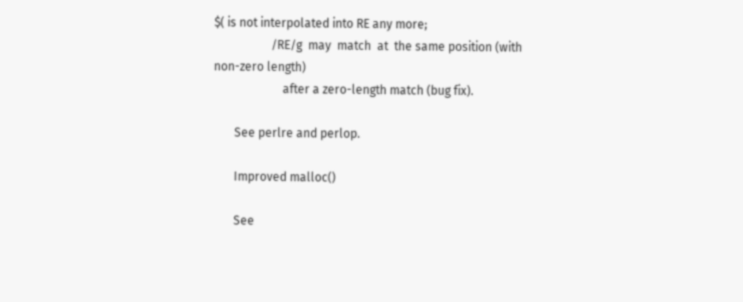$( is not interpolated into RE any more;
                   /RE/g  may  match  at  the same position (with
non-zero length)
                       after a zero-length match (bug fix).

       See perlre and perlop.

       Improved malloc()

       See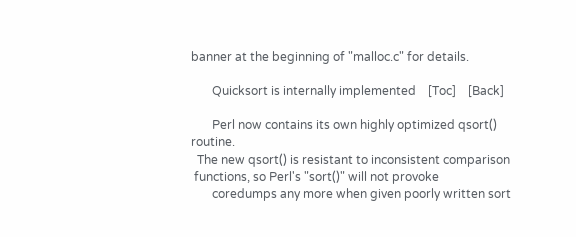banner at the beginning of "malloc.c" for details.

       Quicksort is internally implemented    [Toc]    [Back]

       Perl now contains its own highly optimized qsort() routine.
  The new qsort() is resistant to inconsistent comparison
 functions, so Perl's "sort()" will not provoke
       coredumps any more when given poorly written sort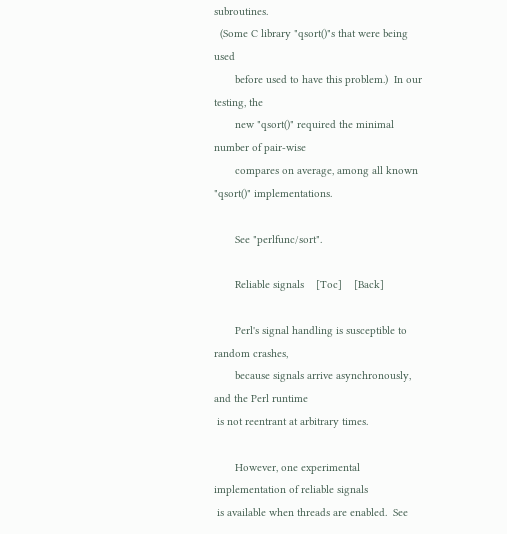subroutines.
  (Some C library "qsort()"s that were being used
       before used to have this problem.)  In our testing, the
       new "qsort()" required the minimal number of pair-wise
       compares on average, among all known "qsort()" implementations.

       See "perlfunc/sort".

       Reliable signals    [Toc]    [Back]

       Perl's signal handling is susceptible to random crashes,
       because signals arrive asynchronously, and the Perl runtime
 is not reentrant at arbitrary times.

       However, one experimental implementation of reliable signals
 is available when threads are enabled.  See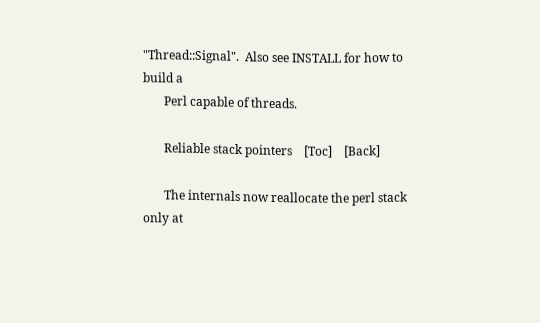"Thread::Signal".  Also see INSTALL for how to build a
       Perl capable of threads.

       Reliable stack pointers    [Toc]    [Back]

       The internals now reallocate the perl stack only at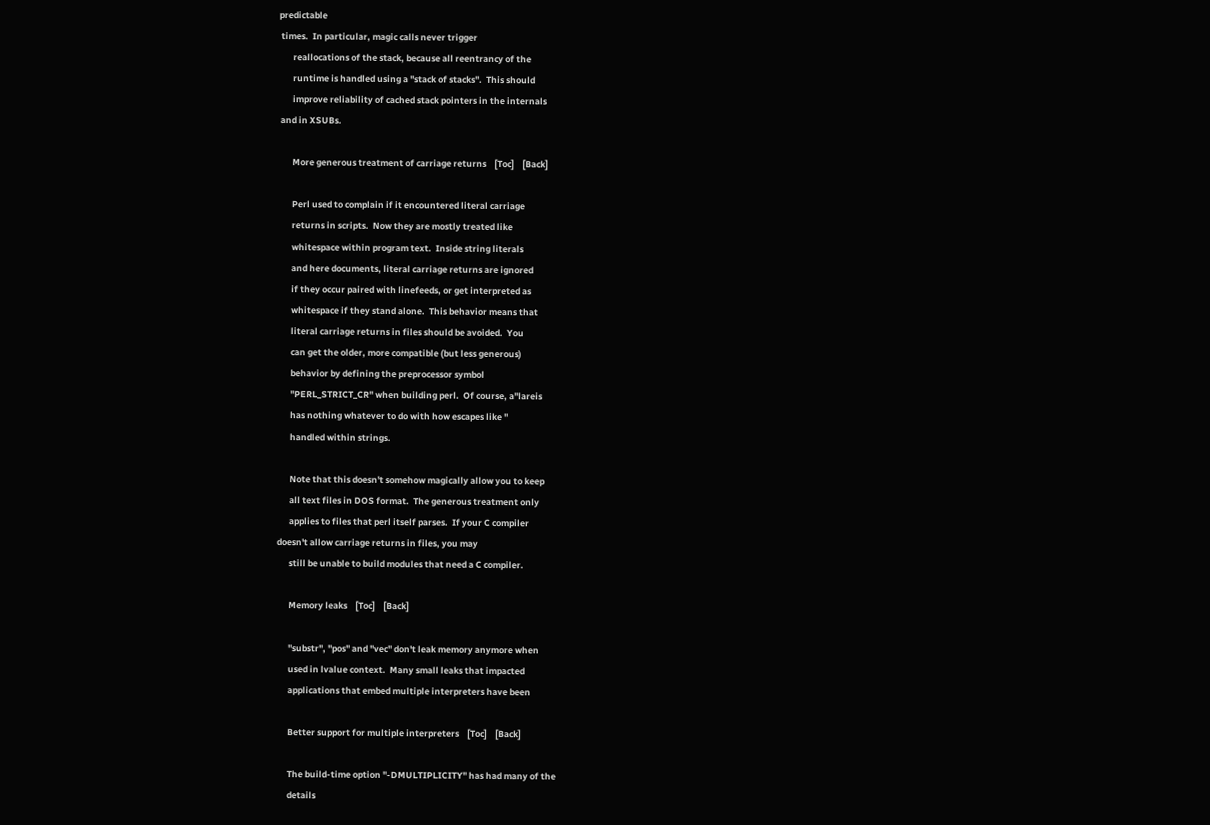predictable
 times.  In particular, magic calls never trigger
       reallocations of the stack, because all reentrancy of the
       runtime is handled using a "stack of stacks".  This should
       improve reliability of cached stack pointers in the internals
 and in XSUBs.

       More generous treatment of carriage returns    [Toc]    [Back]

       Perl used to complain if it encountered literal carriage
       returns in scripts.  Now they are mostly treated like
       whitespace within program text.  Inside string literals
       and here documents, literal carriage returns are ignored
       if they occur paired with linefeeds, or get interpreted as
       whitespace if they stand alone.  This behavior means that
       literal carriage returns in files should be avoided.  You
       can get the older, more compatible (but less generous)
       behavior by defining the preprocessor symbol
       "PERL_STRICT_CR" when building perl.  Of course, a"lareis
       has nothing whatever to do with how escapes like "
       handled within strings.

       Note that this doesn't somehow magically allow you to keep
       all text files in DOS format.  The generous treatment only
       applies to files that perl itself parses.  If your C compiler
 doesn't allow carriage returns in files, you may
       still be unable to build modules that need a C compiler.

       Memory leaks    [Toc]    [Back]

       "substr", "pos" and "vec" don't leak memory anymore when
       used in lvalue context.  Many small leaks that impacted
       applications that embed multiple interpreters have been

       Better support for multiple interpreters    [Toc]    [Back]

       The build-time option "-DMULTIPLICITY" has had many of the
       details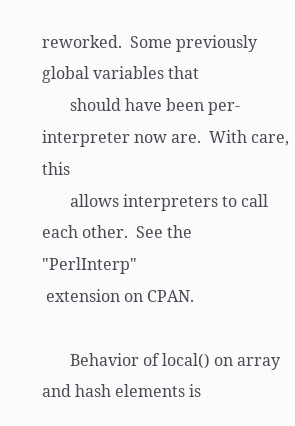reworked.  Some previously global variables that
       should have been per-interpreter now are.  With care, this
       allows interpreters to call each other.  See the "PerlInterp"
 extension on CPAN.

       Behavior of local() on array and hash elements is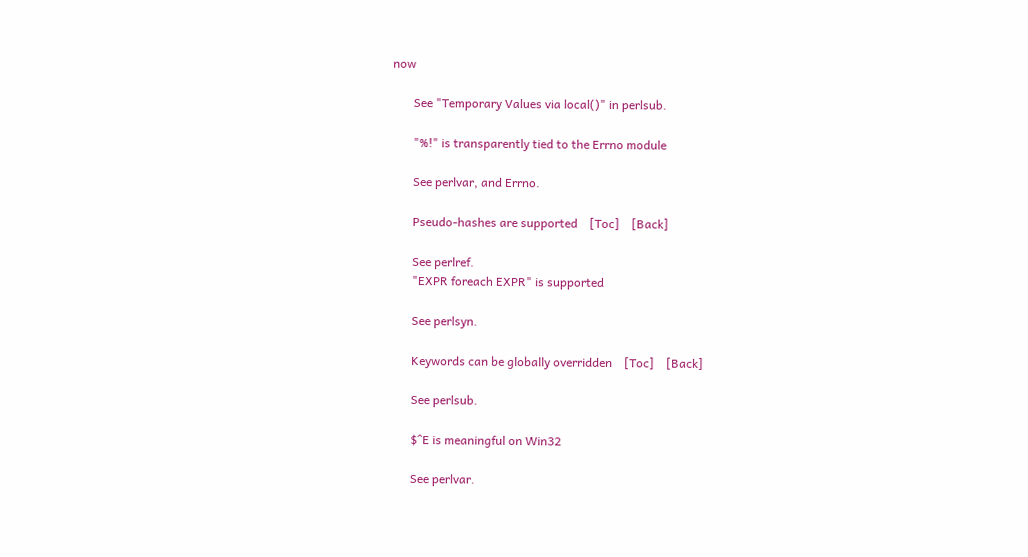now

       See "Temporary Values via local()" in perlsub.

       "%!" is transparently tied to the Errno module

       See perlvar, and Errno.

       Pseudo-hashes are supported    [Toc]    [Back]

       See perlref.
       "EXPR foreach EXPR" is supported

       See perlsyn.

       Keywords can be globally overridden    [Toc]    [Back]

       See perlsub.

       $^E is meaningful on Win32

       See perlvar.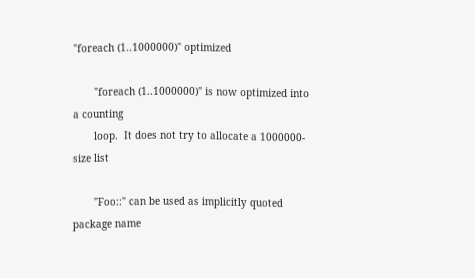"foreach (1..1000000)" optimized

       "foreach (1..1000000)" is now optimized into a counting
       loop.  It does not try to allocate a 1000000-size list

       "Foo::" can be used as implicitly quoted package name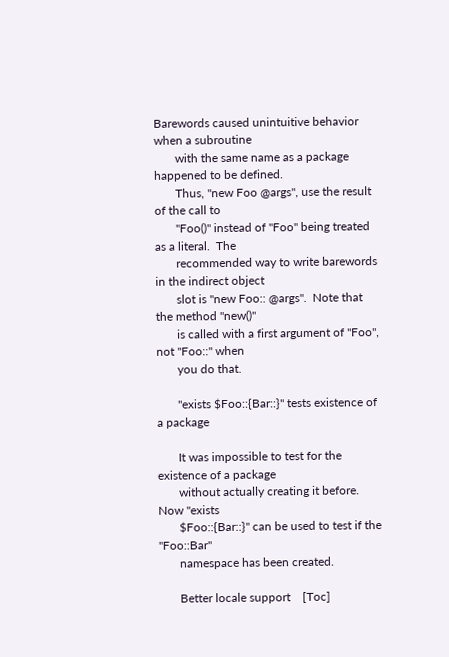Barewords caused unintuitive behavior when a subroutine
       with the same name as a package happened to be defined.
       Thus, "new Foo @args", use the result of the call to
       "Foo()" instead of "Foo" being treated as a literal.  The
       recommended way to write barewords in the indirect object
       slot is "new Foo:: @args".  Note that the method "new()"
       is called with a first argument of "Foo", not "Foo::" when
       you do that.

       "exists $Foo::{Bar::}" tests existence of a package

       It was impossible to test for the existence of a package
       without actually creating it before.  Now "exists
       $Foo::{Bar::}" can be used to test if the "Foo::Bar"
       namespace has been created.

       Better locale support    [Toc]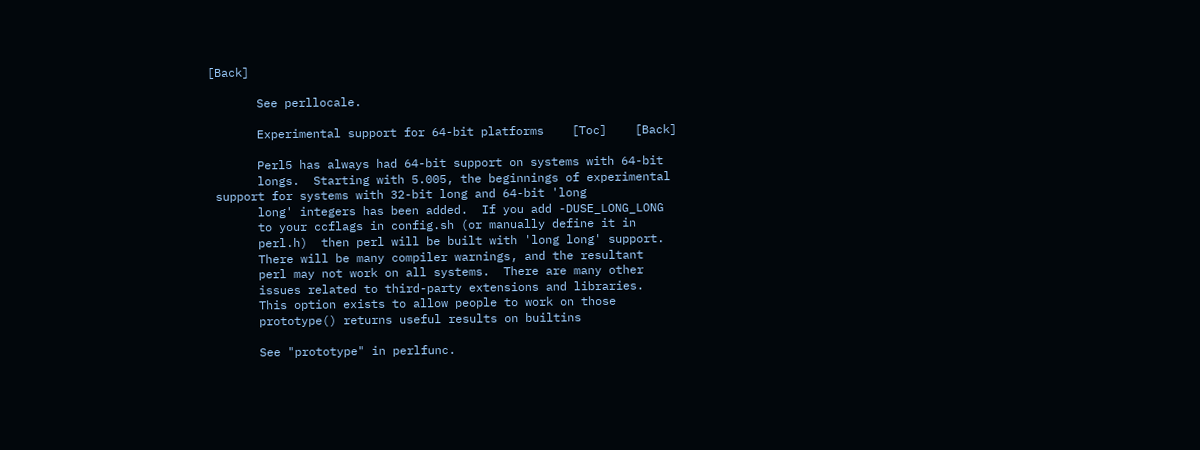[Back]

       See perllocale.

       Experimental support for 64-bit platforms    [Toc]    [Back]

       Perl5 has always had 64-bit support on systems with 64-bit
       longs.  Starting with 5.005, the beginnings of experimental
 support for systems with 32-bit long and 64-bit 'long
       long' integers has been added.  If you add -DUSE_LONG_LONG
       to your ccflags in config.sh (or manually define it in
       perl.h)  then perl will be built with 'long long' support.
       There will be many compiler warnings, and the resultant
       perl may not work on all systems.  There are many other
       issues related to third-party extensions and libraries.
       This option exists to allow people to work on those
       prototype() returns useful results on builtins

       See "prototype" in perlfunc.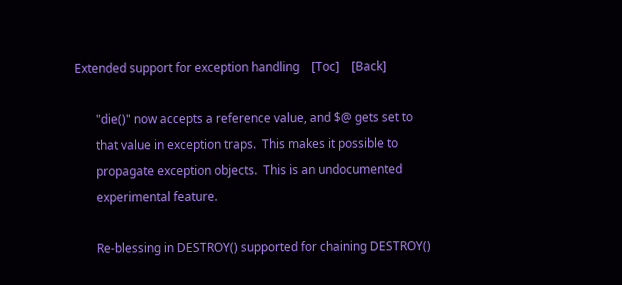Extended support for exception handling    [Toc]    [Back]

       "die()" now accepts a reference value, and $@ gets set to
       that value in exception traps.  This makes it possible to
       propagate exception objects.  This is an undocumented
       experimental feature.

       Re-blessing in DESTROY() supported for chaining DESTROY()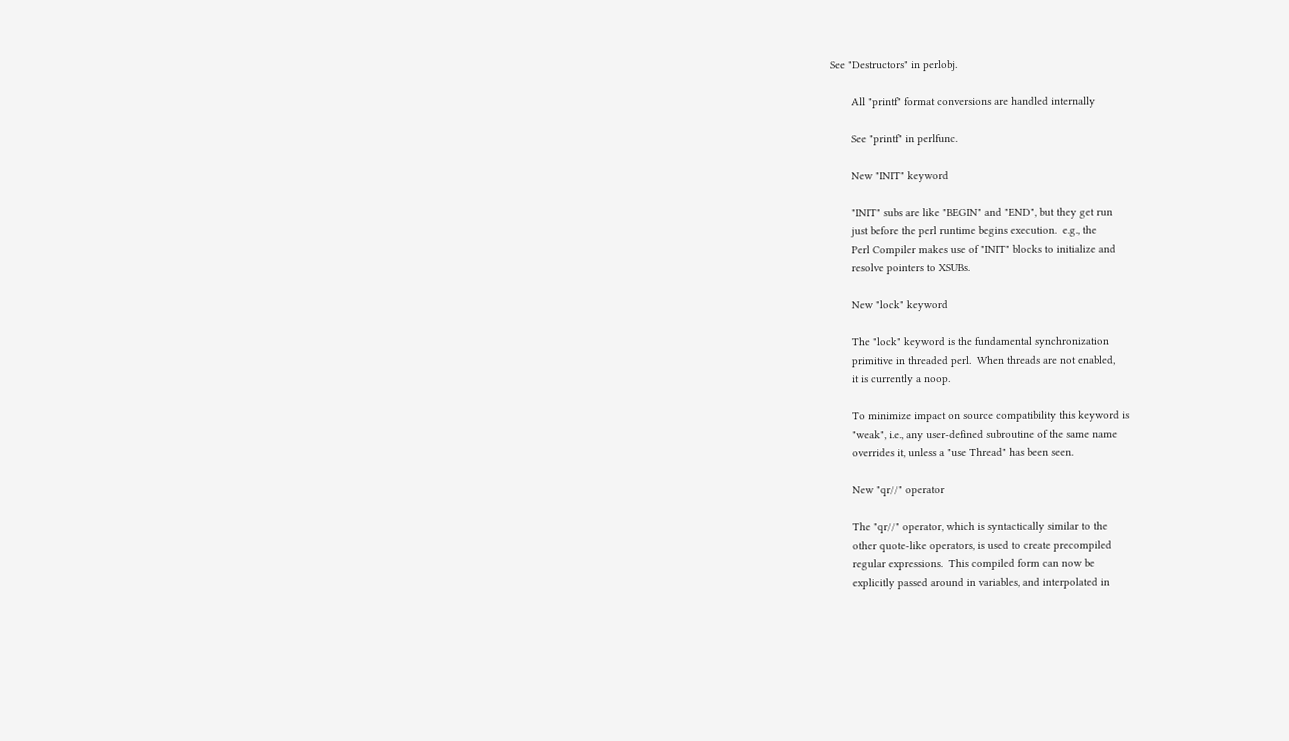See "Destructors" in perlobj.

       All "printf" format conversions are handled internally

       See "printf" in perlfunc.

       New "INIT" keyword

       "INIT" subs are like "BEGIN" and "END", but they get run
       just before the perl runtime begins execution.  e.g., the
       Perl Compiler makes use of "INIT" blocks to initialize and
       resolve pointers to XSUBs.

       New "lock" keyword

       The "lock" keyword is the fundamental synchronization
       primitive in threaded perl.  When threads are not enabled,
       it is currently a noop.

       To minimize impact on source compatibility this keyword is
       "weak", i.e., any user-defined subroutine of the same name
       overrides it, unless a "use Thread" has been seen.

       New "qr//" operator

       The "qr//" operator, which is syntactically similar to the
       other quote-like operators, is used to create precompiled
       regular expressions.  This compiled form can now be
       explicitly passed around in variables, and interpolated in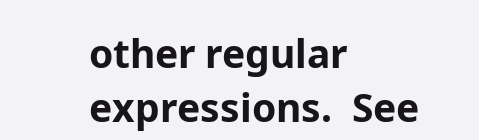other regular expressions.  See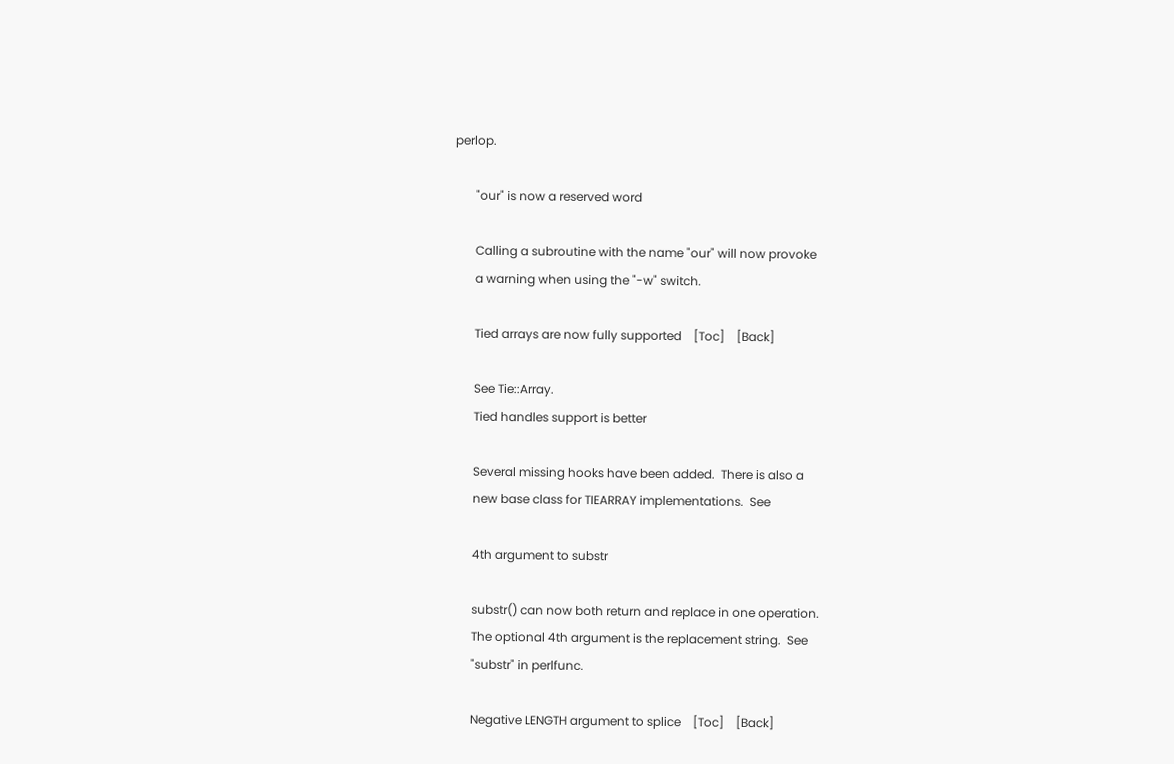perlop.

       "our" is now a reserved word

       Calling a subroutine with the name "our" will now provoke
       a warning when using the "-w" switch.

       Tied arrays are now fully supported    [Toc]    [Back]

       See Tie::Array.
       Tied handles support is better

       Several missing hooks have been added.  There is also a
       new base class for TIEARRAY implementations.  See

       4th argument to substr

       substr() can now both return and replace in one operation.
       The optional 4th argument is the replacement string.  See
       "substr" in perlfunc.

       Negative LENGTH argument to splice    [Toc]    [Back]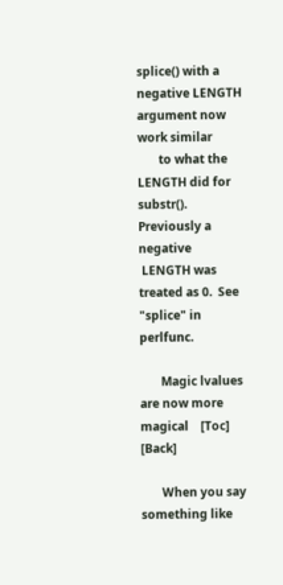splice() with a negative LENGTH argument now work similar
       to what the LENGTH did for substr().  Previously a negative
 LENGTH was treated as 0.  See "splice" in perlfunc.

       Magic lvalues are now more magical    [Toc]    [Back]

       When you say something like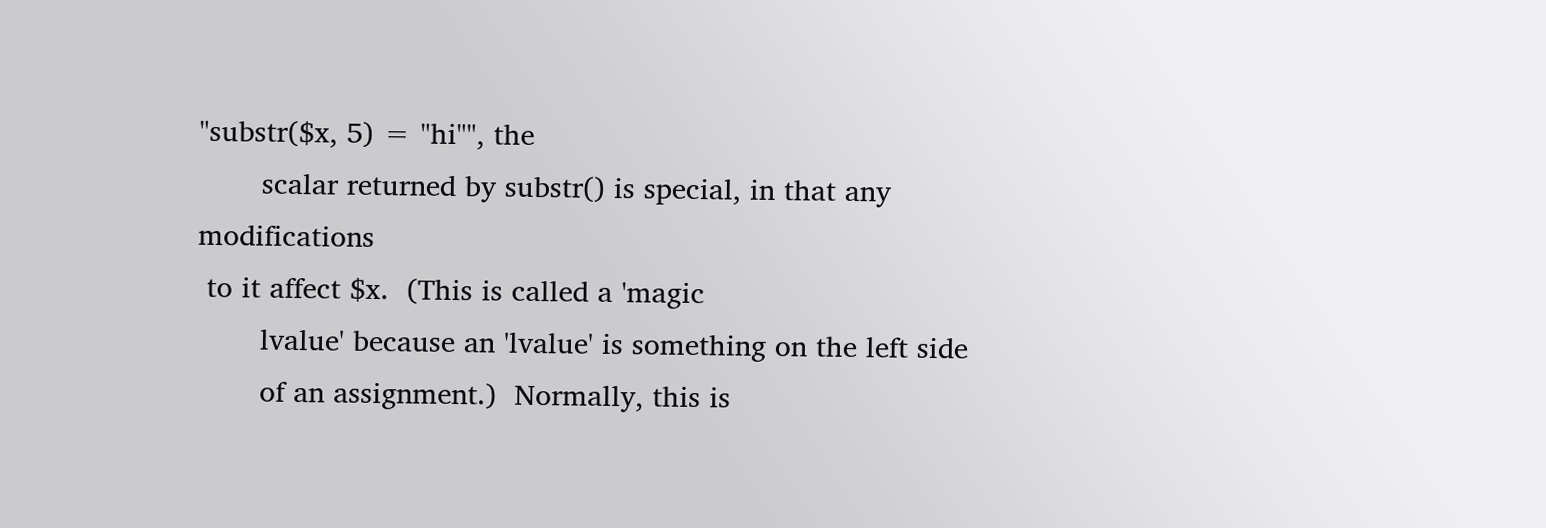"substr($x, 5) = "hi"", the
       scalar returned by substr() is special, in that any modifications
 to it affect $x.  (This is called a 'magic
       lvalue' because an 'lvalue' is something on the left side
       of an assignment.)  Normally, this is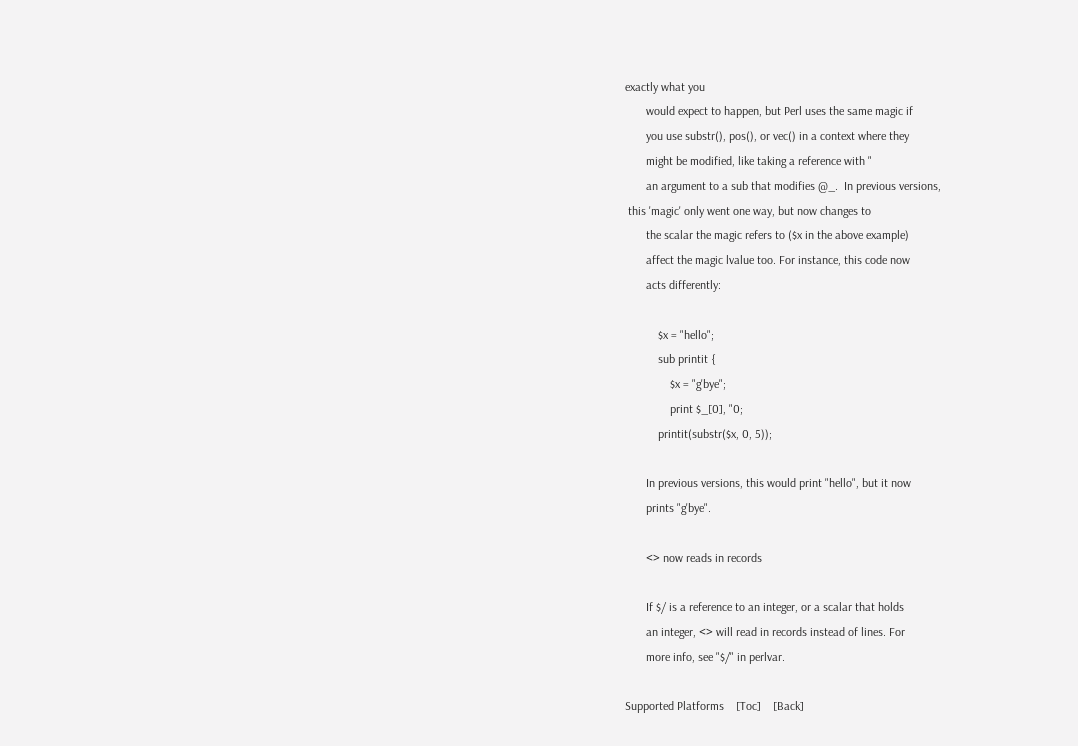exactly what you
       would expect to happen, but Perl uses the same magic if
       you use substr(), pos(), or vec() in a context where they
       might be modified, like taking a reference with "
       an argument to a sub that modifies @_.  In previous versions,
 this 'magic' only went one way, but now changes to
       the scalar the magic refers to ($x in the above example)
       affect the magic lvalue too. For instance, this code now
       acts differently:

           $x = "hello";
           sub printit {
               $x = "g'bye";
               print $_[0], "0;
           printit(substr($x, 0, 5));

       In previous versions, this would print "hello", but it now
       prints "g'bye".

       <> now reads in records

       If $/ is a reference to an integer, or a scalar that holds
       an integer, <> will read in records instead of lines. For
       more info, see "$/" in perlvar.

Supported Platforms    [Toc]    [Back]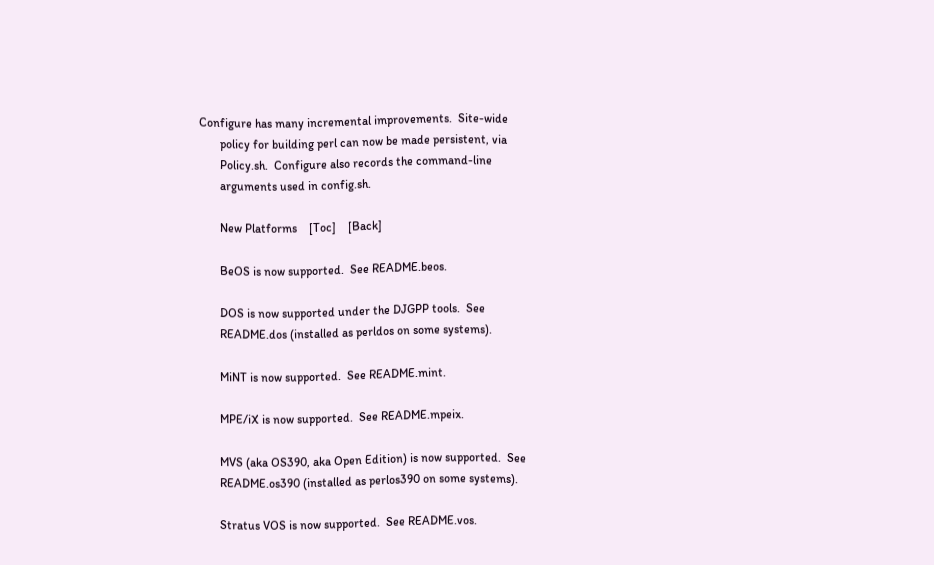Configure has many incremental improvements.  Site-wide
       policy for building perl can now be made persistent, via
       Policy.sh.  Configure also records the command-line
       arguments used in config.sh.

       New Platforms    [Toc]    [Back]

       BeOS is now supported.  See README.beos.

       DOS is now supported under the DJGPP tools.  See
       README.dos (installed as perldos on some systems).

       MiNT is now supported.  See README.mint.

       MPE/iX is now supported.  See README.mpeix.

       MVS (aka OS390, aka Open Edition) is now supported.  See
       README.os390 (installed as perlos390 on some systems).

       Stratus VOS is now supported.  See README.vos.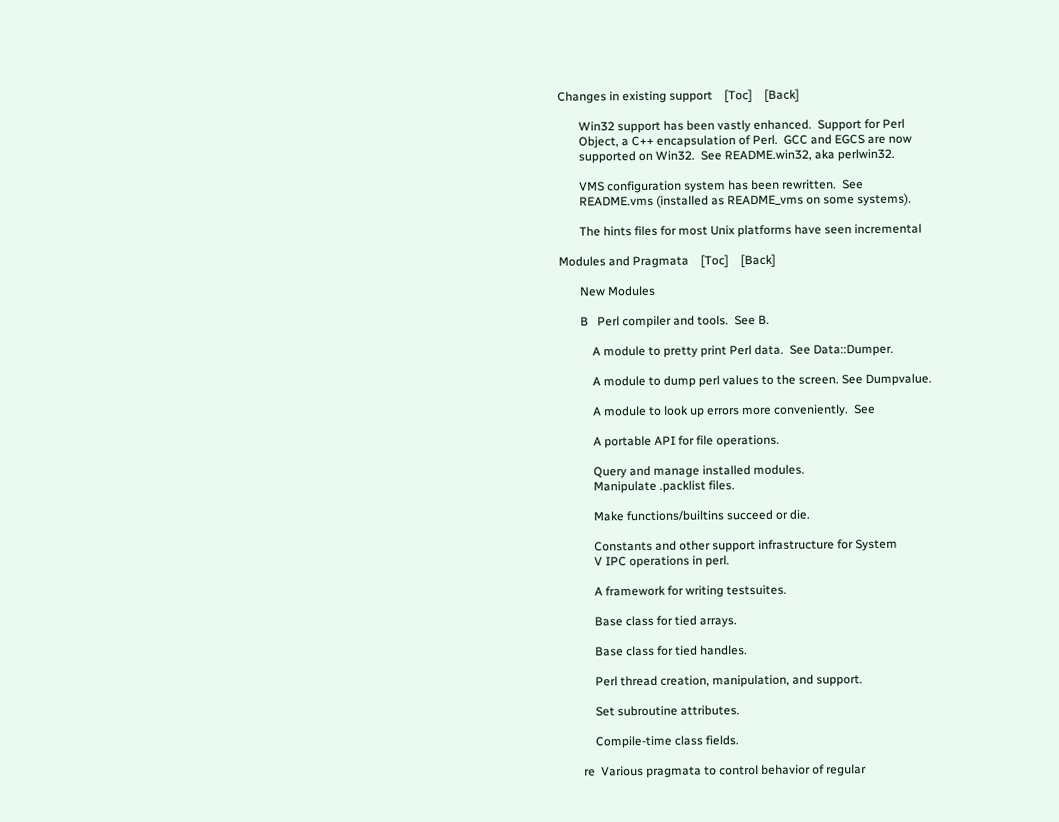Changes in existing support    [Toc]    [Back]

       Win32 support has been vastly enhanced.  Support for Perl
       Object, a C++ encapsulation of Perl.  GCC and EGCS are now
       supported on Win32.  See README.win32, aka perlwin32.

       VMS configuration system has been rewritten.  See
       README.vms (installed as README_vms on some systems).

       The hints files for most Unix platforms have seen incremental

Modules and Pragmata    [Toc]    [Back]

       New Modules

       B   Perl compiler and tools.  See B.

           A module to pretty print Perl data.  See Data::Dumper.

           A module to dump perl values to the screen. See Dumpvalue.

           A module to look up errors more conveniently.  See

           A portable API for file operations.

           Query and manage installed modules.
           Manipulate .packlist files.

           Make functions/builtins succeed or die.

           Constants and other support infrastructure for System
           V IPC operations in perl.

           A framework for writing testsuites.

           Base class for tied arrays.

           Base class for tied handles.

           Perl thread creation, manipulation, and support.

           Set subroutine attributes.

           Compile-time class fields.

       re  Various pragmata to control behavior of regular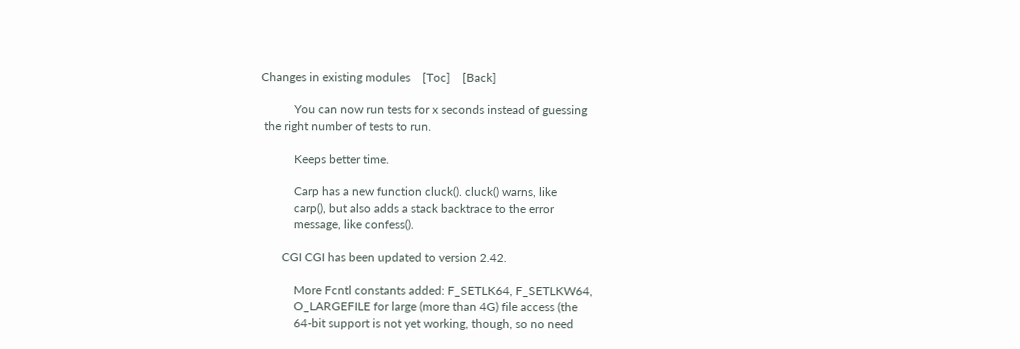Changes in existing modules    [Toc]    [Back]

           You can now run tests for x seconds instead of guessing
 the right number of tests to run.

           Keeps better time.

           Carp has a new function cluck(). cluck() warns, like
           carp(), but also adds a stack backtrace to the error
           message, like confess().

       CGI CGI has been updated to version 2.42.

           More Fcntl constants added: F_SETLK64, F_SETLKW64,
           O_LARGEFILE for large (more than 4G) file access (the
           64-bit support is not yet working, though, so no need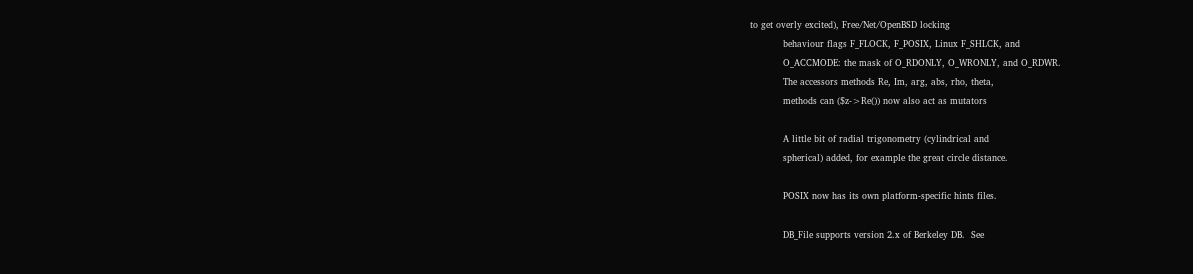to get overly excited), Free/Net/OpenBSD locking
           behaviour flags F_FLOCK, F_POSIX, Linux F_SHLCK, and
           O_ACCMODE: the mask of O_RDONLY, O_WRONLY, and O_RDWR.
           The accessors methods Re, Im, arg, abs, rho, theta,
           methods can ($z->Re()) now also act as mutators

           A little bit of radial trigonometry (cylindrical and
           spherical) added, for example the great circle distance.

           POSIX now has its own platform-specific hints files.

           DB_File supports version 2.x of Berkeley DB.  See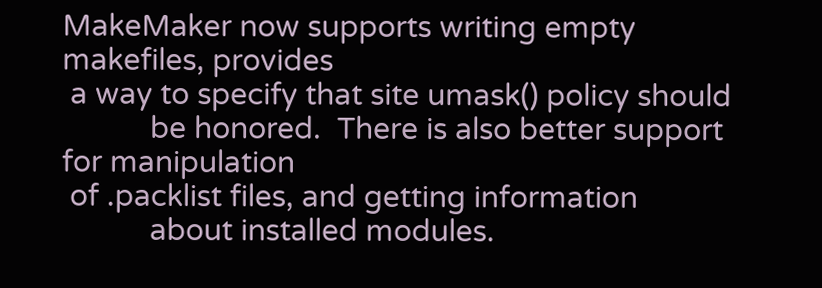MakeMaker now supports writing empty makefiles, provides
 a way to specify that site umask() policy should
           be honored.  There is also better support for manipulation
 of .packlist files, and getting information
           about installed modules.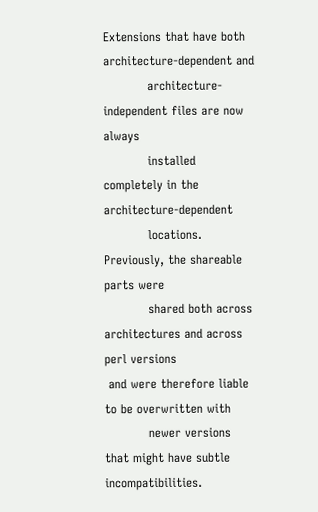Extensions that have both architecture-dependent and
           architecture-independent files are now always
           installed completely in the architecture-dependent
           locations.  Previously, the shareable parts were
           shared both across architectures and across perl versions
 and were therefore liable to be overwritten with
           newer versions that might have subtle incompatibilities.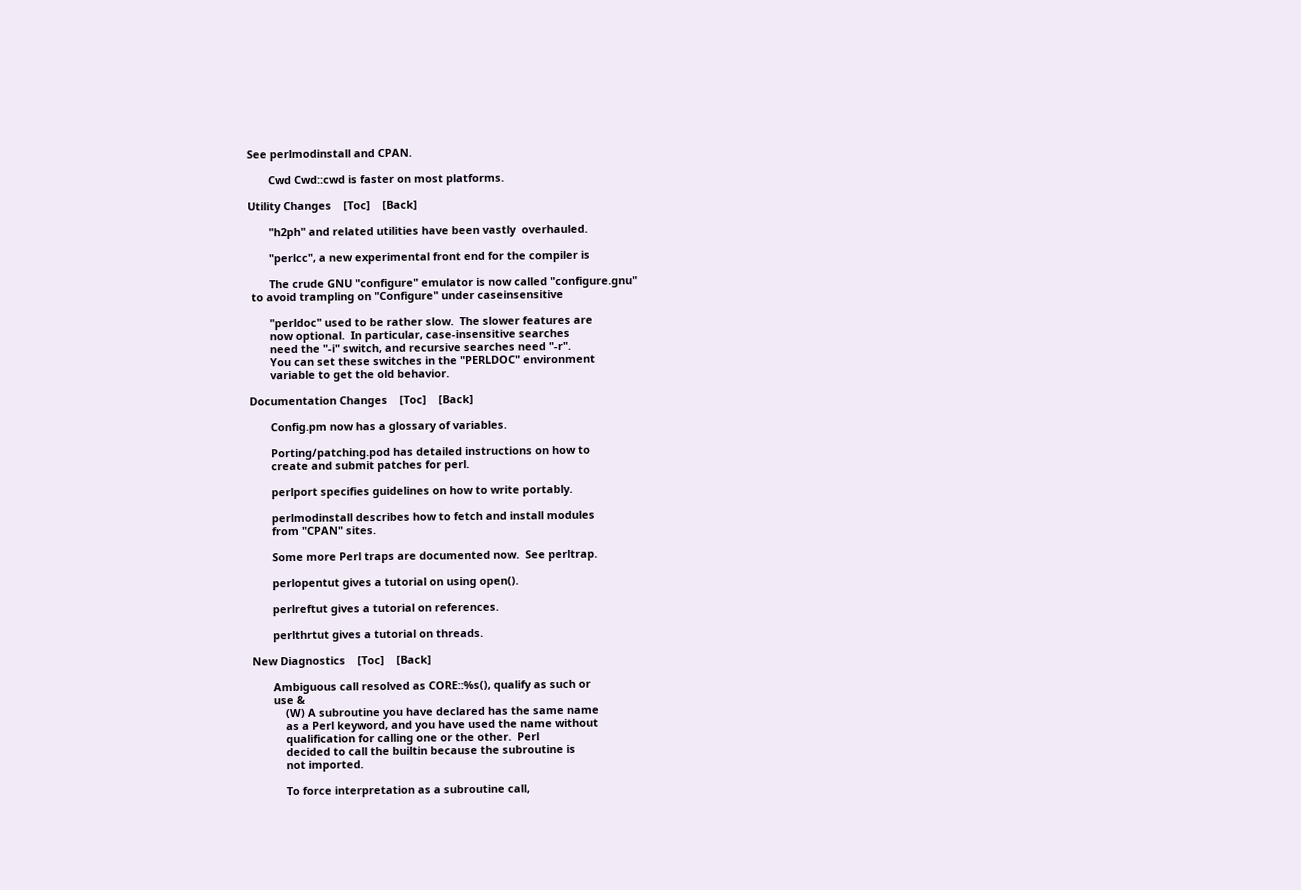See perlmodinstall and CPAN.

       Cwd Cwd::cwd is faster on most platforms.

Utility Changes    [Toc]    [Back]

       "h2ph" and related utilities have been vastly  overhauled.

       "perlcc", a new experimental front end for the compiler is

       The crude GNU "configure" emulator is now called "configure.gnu"
 to avoid trampling on "Configure" under caseinsensitive

       "perldoc" used to be rather slow.  The slower features are
       now optional.  In particular, case-insensitive searches
       need the "-i" switch, and recursive searches need "-r".
       You can set these switches in the "PERLDOC" environment
       variable to get the old behavior.

Documentation Changes    [Toc]    [Back]

       Config.pm now has a glossary of variables.

       Porting/patching.pod has detailed instructions on how to
       create and submit patches for perl.

       perlport specifies guidelines on how to write portably.

       perlmodinstall describes how to fetch and install modules
       from "CPAN" sites.

       Some more Perl traps are documented now.  See perltrap.

       perlopentut gives a tutorial on using open().

       perlreftut gives a tutorial on references.

       perlthrtut gives a tutorial on threads.

New Diagnostics    [Toc]    [Back]

       Ambiguous call resolved as CORE::%s(), qualify as such or
       use &
           (W) A subroutine you have declared has the same name
           as a Perl keyword, and you have used the name without
           qualification for calling one or the other.  Perl
           decided to call the builtin because the subroutine is
           not imported.

           To force interpretation as a subroutine call,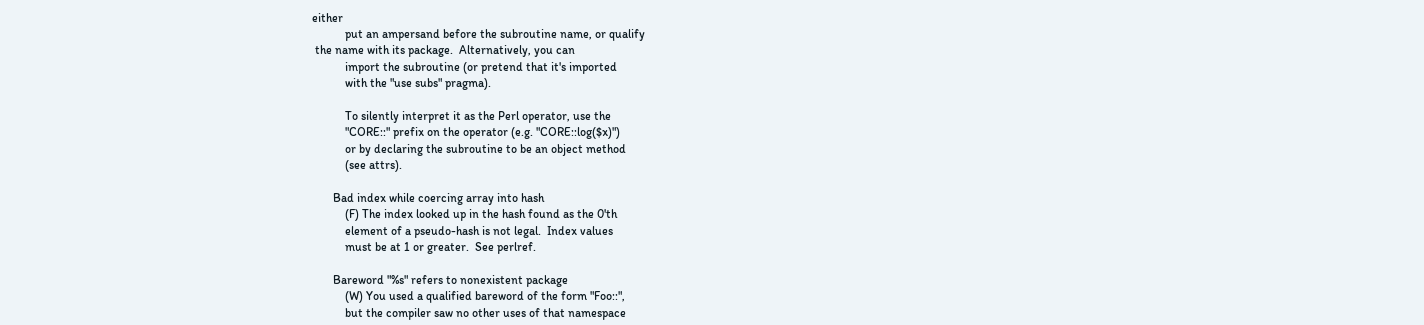either
           put an ampersand before the subroutine name, or qualify
 the name with its package.  Alternatively, you can
           import the subroutine (or pretend that it's imported
           with the "use subs" pragma).

           To silently interpret it as the Perl operator, use the
           "CORE::" prefix on the operator (e.g. "CORE::log($x)")
           or by declaring the subroutine to be an object method
           (see attrs).

       Bad index while coercing array into hash
           (F) The index looked up in the hash found as the 0'th
           element of a pseudo-hash is not legal.  Index values
           must be at 1 or greater.  See perlref.

       Bareword "%s" refers to nonexistent package
           (W) You used a qualified bareword of the form "Foo::",
           but the compiler saw no other uses of that namespace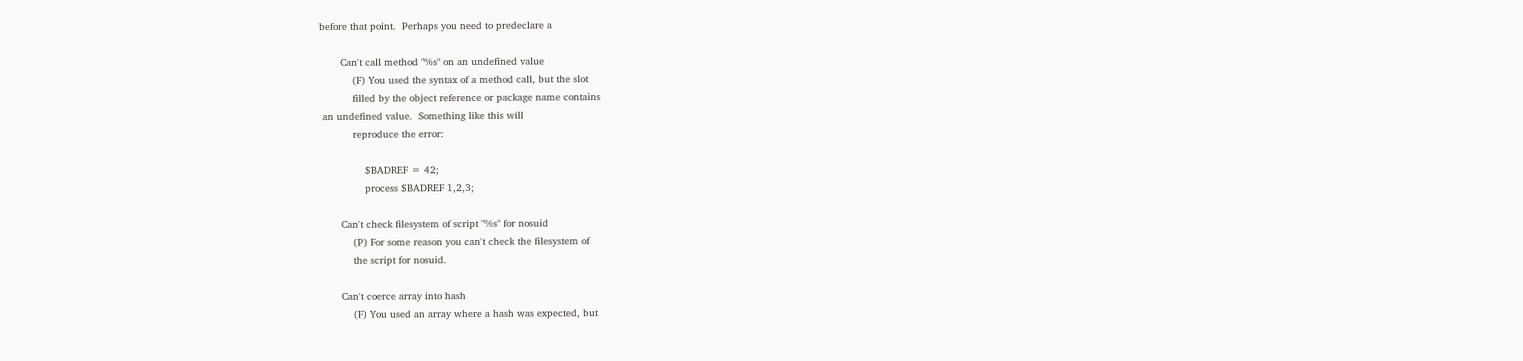before that point.  Perhaps you need to predeclare a

       Can't call method "%s" on an undefined value
           (F) You used the syntax of a method call, but the slot
           filled by the object reference or package name contains
 an undefined value.  Something like this will
           reproduce the error:

               $BADREF = 42;
               process $BADREF 1,2,3;

       Can't check filesystem of script "%s" for nosuid
           (P) For some reason you can't check the filesystem of
           the script for nosuid.

       Can't coerce array into hash
           (F) You used an array where a hash was expected, but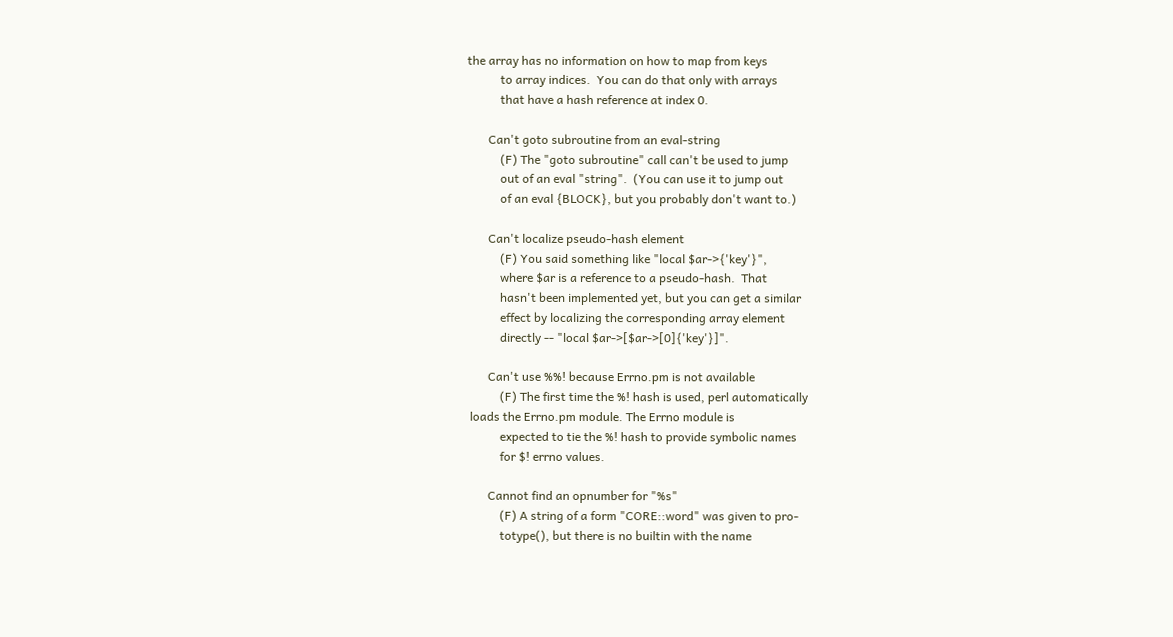the array has no information on how to map from keys
           to array indices.  You can do that only with arrays
           that have a hash reference at index 0.

       Can't goto subroutine from an eval-string
           (F) The "goto subroutine" call can't be used to jump
           out of an eval "string".  (You can use it to jump out
           of an eval {BLOCK}, but you probably don't want to.)

       Can't localize pseudo-hash element
           (F) You said something like "local $ar->{'key'}",
           where $ar is a reference to a pseudo-hash.  That
           hasn't been implemented yet, but you can get a similar
           effect by localizing the corresponding array element
           directly -- "local $ar->[$ar->[0]{'key'}]".

       Can't use %%! because Errno.pm is not available
           (F) The first time the %! hash is used, perl automatically
 loads the Errno.pm module. The Errno module is
           expected to tie the %! hash to provide symbolic names
           for $! errno values.

       Cannot find an opnumber for "%s"
           (F) A string of a form "CORE::word" was given to pro-
           totype(), but there is no builtin with the name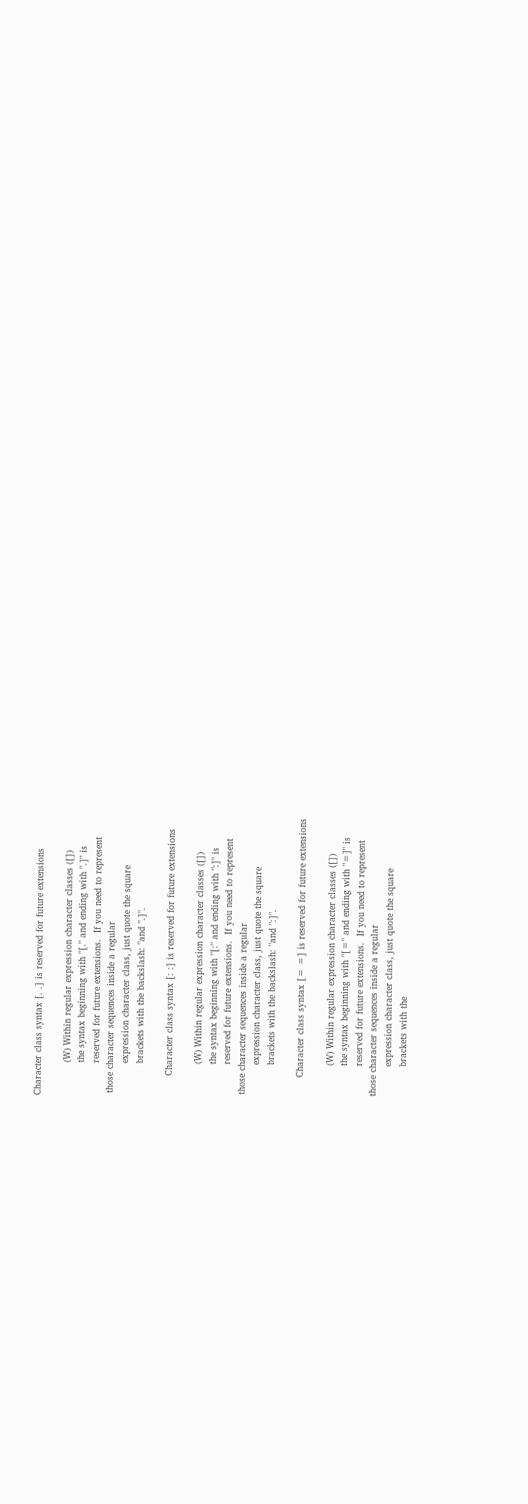Character class syntax [. .] is reserved for future extensions

           (W) Within regular expression character classes ([])
           the syntax beginning with "[." and ending with ".]" is
           reserved for future extensions.  If you need to represent
 those character sequences inside a regular
           expression character class, just quote the square
           brackets with the backslash: "and ".]".

       Character class syntax [: :] is reserved for future extensions

           (W) Within regular expression character classes ([])
           the syntax beginning with "[:" and ending with ":]" is
           reserved for future extensions.  If you need to represent
 those character sequences inside a regular
           expression character class, just quote the square
           brackets with the backslash: "and ":]".

       Character class syntax [= =] is reserved for future extensions

           (W) Within regular expression character classes ([])
           the syntax beginning with "[=" and ending with "=]" is
           reserved for future extensions.  If you need to represent
 those character sequences inside a regular
           expression character class, just quote the square
           brackets with the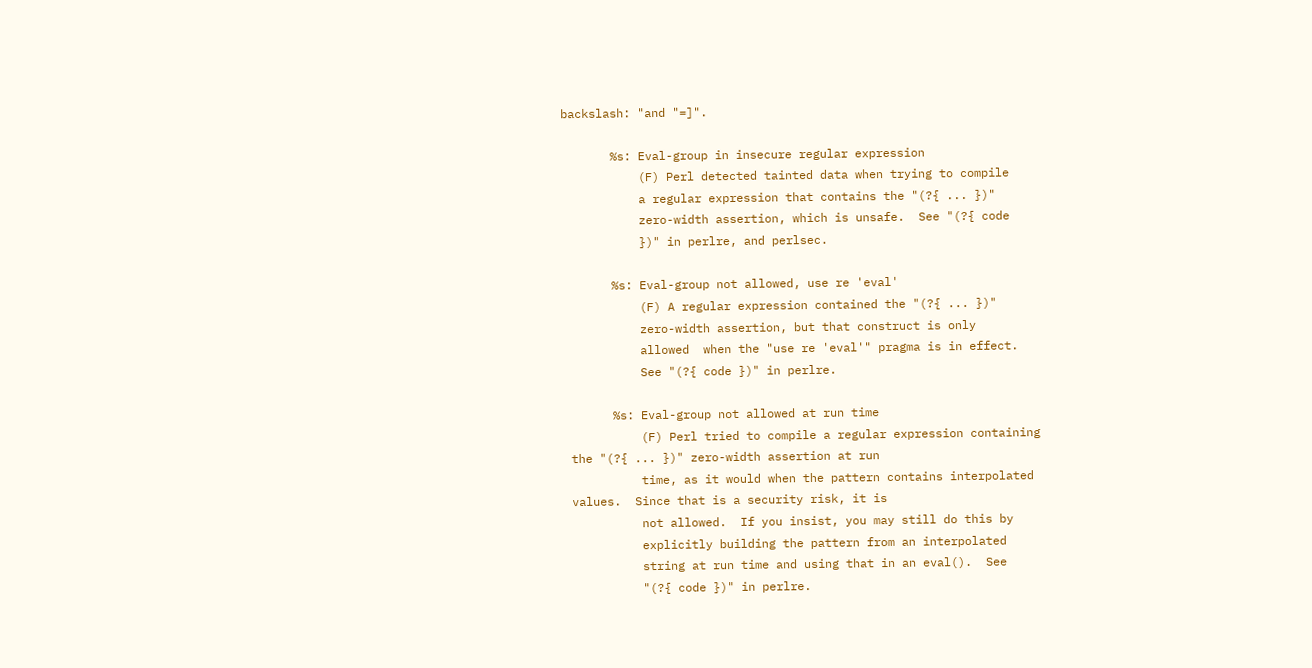backslash: "and "=]".

       %s: Eval-group in insecure regular expression
           (F) Perl detected tainted data when trying to compile
           a regular expression that contains the "(?{ ... })"
           zero-width assertion, which is unsafe.  See "(?{ code
           })" in perlre, and perlsec.

       %s: Eval-group not allowed, use re 'eval'
           (F) A regular expression contained the "(?{ ... })"
           zero-width assertion, but that construct is only
           allowed  when the "use re 'eval'" pragma is in effect.
           See "(?{ code })" in perlre.

       %s: Eval-group not allowed at run time
           (F) Perl tried to compile a regular expression containing
 the "(?{ ... })" zero-width assertion at run
           time, as it would when the pattern contains interpolated
 values.  Since that is a security risk, it is
           not allowed.  If you insist, you may still do this by
           explicitly building the pattern from an interpolated
           string at run time and using that in an eval().  See
           "(?{ code })" in perlre.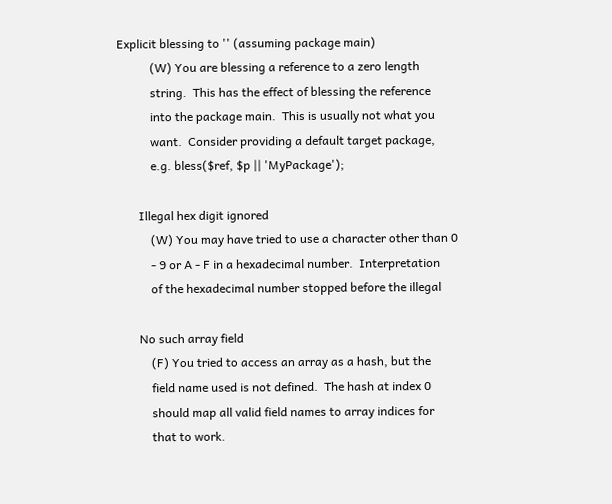Explicit blessing to '' (assuming package main)
           (W) You are blessing a reference to a zero length
           string.  This has the effect of blessing the reference
           into the package main.  This is usually not what you
           want.  Consider providing a default target package,
           e.g. bless($ref, $p || 'MyPackage');

       Illegal hex digit ignored
           (W) You may have tried to use a character other than 0
           - 9 or A - F in a hexadecimal number.  Interpretation
           of the hexadecimal number stopped before the illegal

       No such array field
           (F) You tried to access an array as a hash, but the
           field name used is not defined.  The hash at index 0
           should map all valid field names to array indices for
           that to work.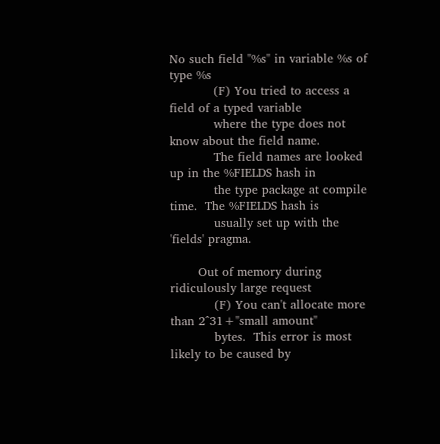No such field "%s" in variable %s of type %s
           (F) You tried to access a field of a typed variable
           where the type does not know about the field name.
           The field names are looked up in the %FIELDS hash in
           the type package at compile time.  The %FIELDS hash is
           usually set up with the 'fields' pragma.

       Out of memory during ridiculously large request
           (F) You can't allocate more than 2^31+"small amount"
           bytes.  This error is most likely to be caused by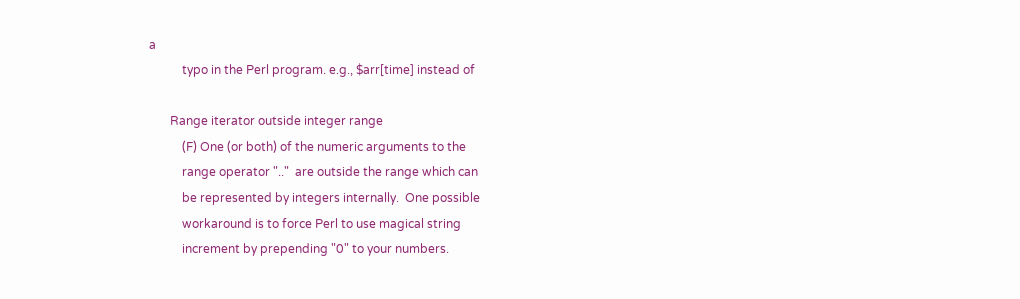a
           typo in the Perl program. e.g., $arr[time] instead of

       Range iterator outside integer range
           (F) One (or both) of the numeric arguments to the
           range operator ".."  are outside the range which can
           be represented by integers internally.  One possible
           workaround is to force Perl to use magical string
           increment by prepending "0" to your numbers.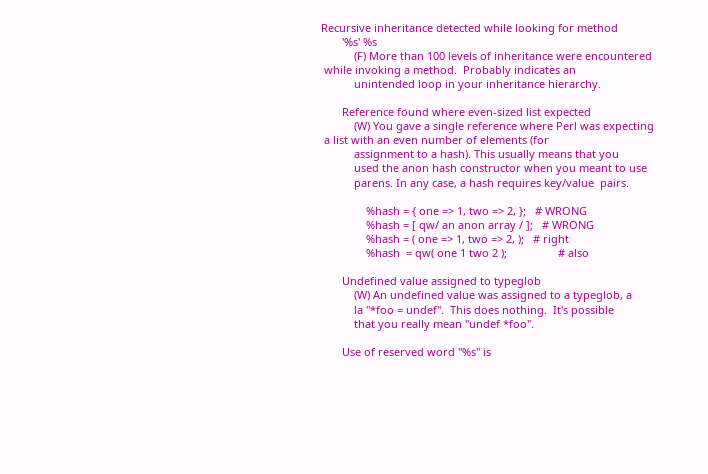Recursive inheritance detected while looking for method
       '%s' %s
           (F) More than 100 levels of inheritance were encountered
 while invoking a method.  Probably indicates an
           unintended loop in your inheritance hierarchy.

       Reference found where even-sized list expected
           (W) You gave a single reference where Perl was expecting
 a list with an even number of elements (for
           assignment to a hash). This usually means that you
           used the anon hash constructor when you meant to use
           parens. In any case, a hash requires key/value  pairs.

               %hash = { one => 1, two => 2, };   # WRONG
               %hash = [ qw/ an anon array / ];   # WRONG
               %hash = ( one => 1, two => 2, );   # right
               %hash  = qw( one 1 two 2 );                 # also

       Undefined value assigned to typeglob
           (W) An undefined value was assigned to a typeglob, a
           la "*foo = undef".  This does nothing.  It's possible
           that you really mean "undef *foo".

       Use of reserved word "%s" is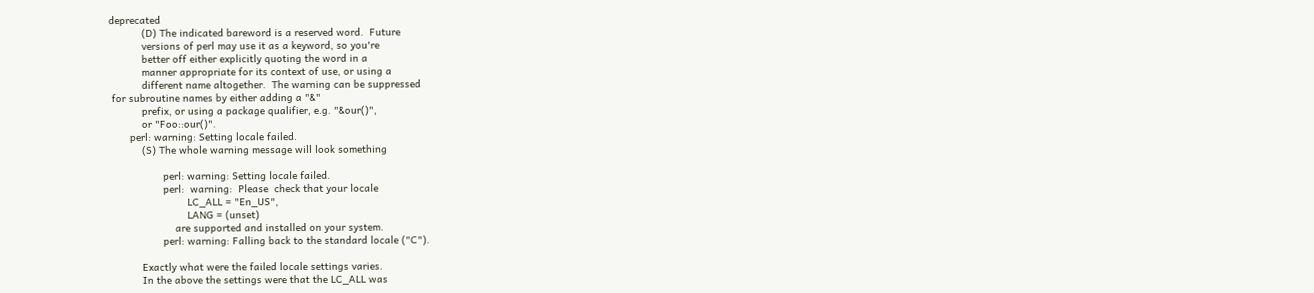deprecated
           (D) The indicated bareword is a reserved word.  Future
           versions of perl may use it as a keyword, so you're
           better off either explicitly quoting the word in a
           manner appropriate for its context of use, or using a
           different name altogether.  The warning can be suppressed
 for subroutine names by either adding a "&"
           prefix, or using a package qualifier, e.g. "&our()",
           or "Foo::our()".
       perl: warning: Setting locale failed.
           (S) The whole warning message will look something

                  perl: warning: Setting locale failed.
                  perl:  warning:  Please  check that your locale
                          LC_ALL = "En_US",
                          LANG = (unset)
                      are supported and installed on your system.
                  perl: warning: Falling back to the standard locale ("C").

           Exactly what were the failed locale settings varies.
           In the above the settings were that the LC_ALL was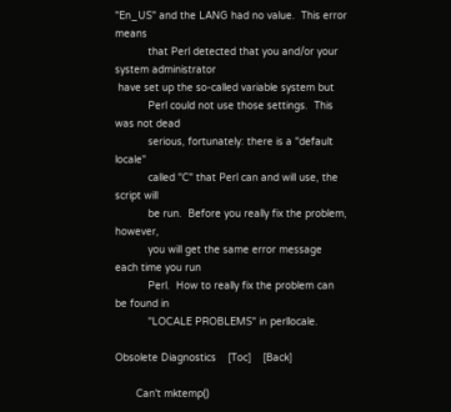"En_US" and the LANG had no value.  This error means
           that Perl detected that you and/or your system administrator
 have set up the so-called variable system but
           Perl could not use those settings.  This was not dead
           serious, fortunately: there is a "default locale"
           called "C" that Perl can and will use, the script will
           be run.  Before you really fix the problem, however,
           you will get the same error message each time you run
           Perl.  How to really fix the problem can be found in
           "LOCALE PROBLEMS" in perllocale.

Obsolete Diagnostics    [Toc]    [Back]

       Can't mktemp()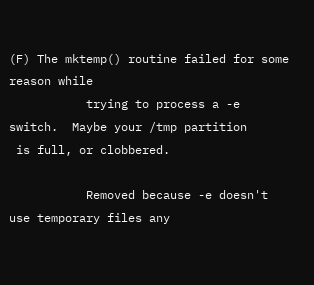(F) The mktemp() routine failed for some reason while
           trying to process a -e switch.  Maybe your /tmp partition
 is full, or clobbered.

           Removed because -e doesn't use temporary files any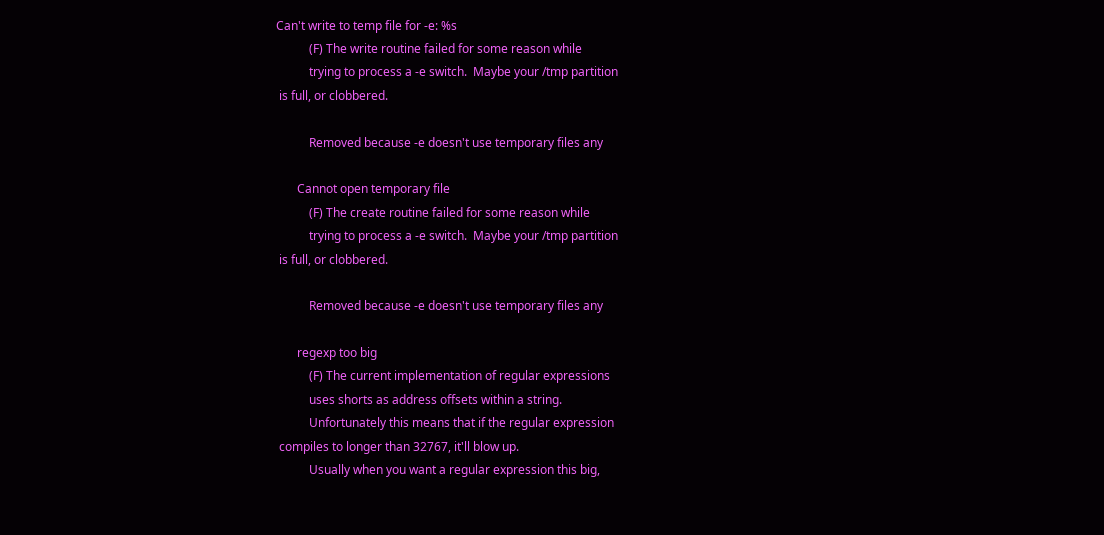Can't write to temp file for -e: %s
           (F) The write routine failed for some reason while
           trying to process a -e switch.  Maybe your /tmp partition
 is full, or clobbered.

           Removed because -e doesn't use temporary files any

       Cannot open temporary file
           (F) The create routine failed for some reason while
           trying to process a -e switch.  Maybe your /tmp partition
 is full, or clobbered.

           Removed because -e doesn't use temporary files any

       regexp too big
           (F) The current implementation of regular expressions
           uses shorts as address offsets within a string.
           Unfortunately this means that if the regular expression
 compiles to longer than 32767, it'll blow up.
           Usually when you want a regular expression this big,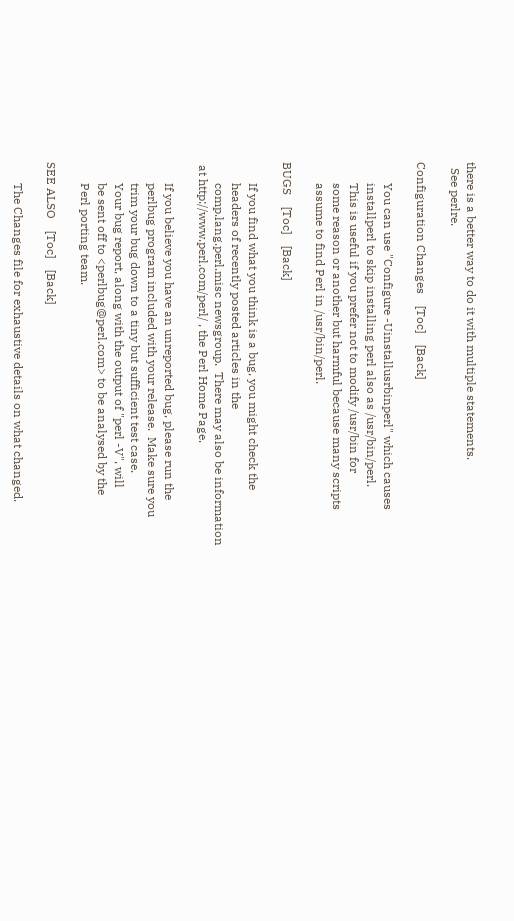there is a better way to do it with multiple statements.
  See perlre.

Configuration Changes    [Toc]    [Back]

       You can use "Configure -Uinstallusrbinperl" which causes
       installperl to skip installing perl also as /usr/bin/perl.
       This is useful if you prefer not to modify /usr/bin for
       some reason or another but harmful because many scripts
       assume to find Perl in /usr/bin/perl.

BUGS    [Toc]    [Back]

       If you find what you think is a bug, you might check the
       headers of recently posted articles in the
       comp.lang.perl.misc newsgroup.  There may also be information
 at http://www.perl.com/perl/ , the Perl Home Page.

       If you believe you have an unreported bug, please run the
       perlbug program included with your release.  Make sure you
       trim your bug down to a tiny but sufficient test case.
       Your bug report, along with the output of "perl -V", will
       be sent off to <perlbug@perl.com> to be analysed by the
       Perl porting team.

SEE ALSO    [Toc]    [Back]

       The Changes file for exhaustive details on what changed.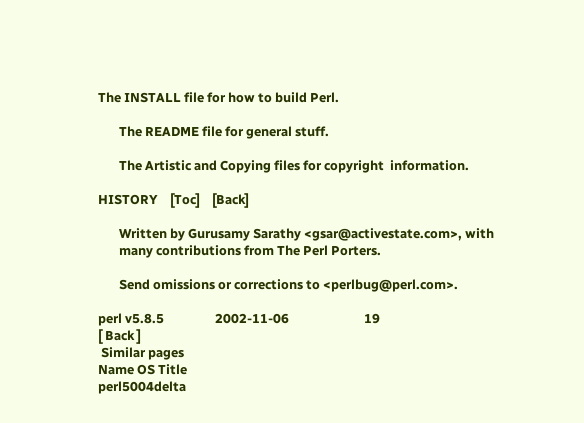The INSTALL file for how to build Perl.

       The README file for general stuff.

       The Artistic and Copying files for copyright  information.

HISTORY    [Toc]    [Back]

       Written by Gurusamy Sarathy <gsar@activestate.com>, with
       many contributions from The Perl Porters.

       Send omissions or corrections to <perlbug@perl.com>.

perl v5.8.5                 2002-11-06                         19
[ Back ]
 Similar pages
Name OS Title
perl5004delta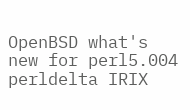OpenBSD what's new for perl5.004
perldelta IRIX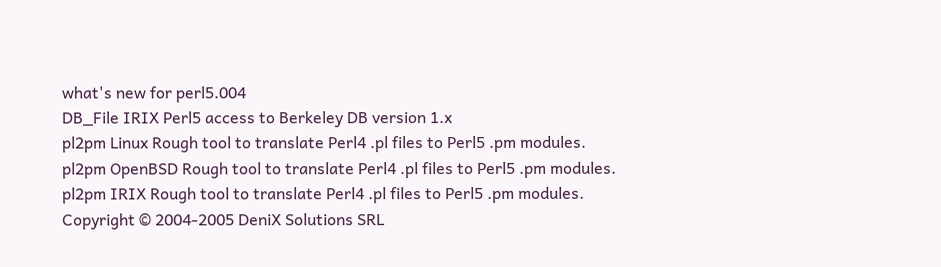what's new for perl5.004
DB_File IRIX Perl5 access to Berkeley DB version 1.x
pl2pm Linux Rough tool to translate Perl4 .pl files to Perl5 .pm modules.
pl2pm OpenBSD Rough tool to translate Perl4 .pl files to Perl5 .pm modules.
pl2pm IRIX Rough tool to translate Perl4 .pl files to Perl5 .pm modules.
Copyright © 2004-2005 DeniX Solutions SRL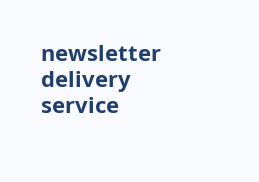newsletter delivery service